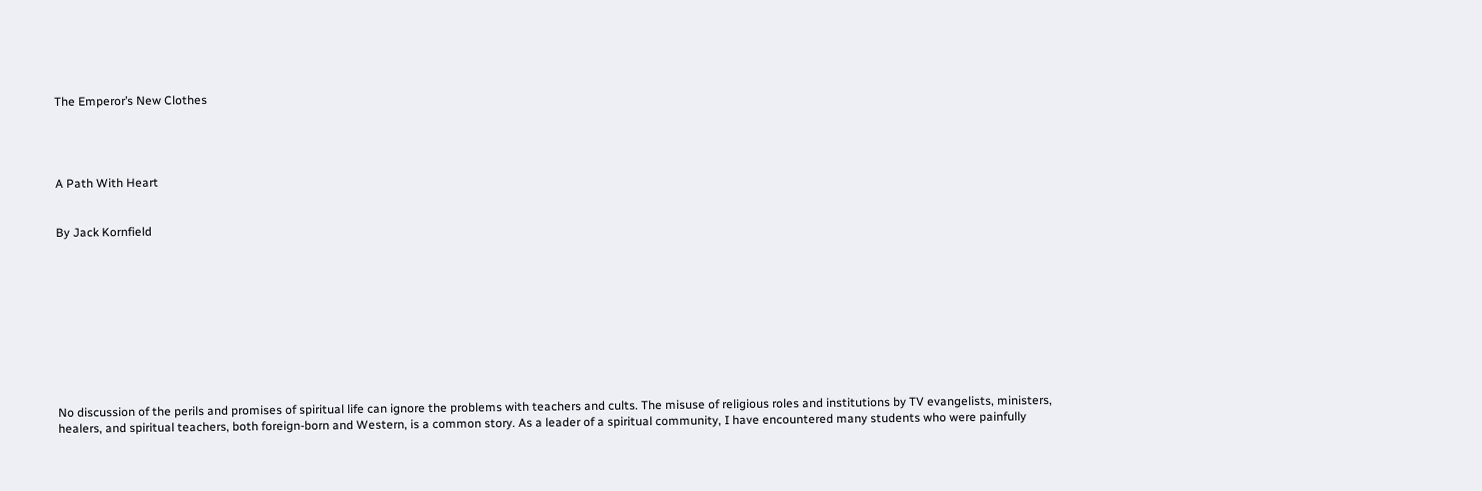The Emperor’s New Clothes




A Path With Heart


By Jack Kornfield










No discussion of the perils and promises of spiritual life can ignore the problems with teachers and cults. The misuse of religious roles and institutions by TV evangelists, ministers, healers, and spiritual teachers, both foreign-born and Western, is a common story. As a leader of a spiritual community, I have encountered many students who were painfully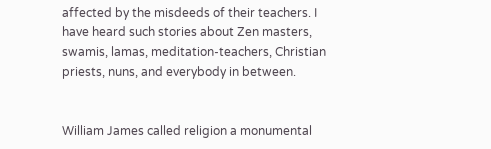affected by the misdeeds of their teachers. I have heard such stories about Zen masters, swamis, lamas, meditation-teachers, Christian priests, nuns, and everybody in between.


William James called religion a monumental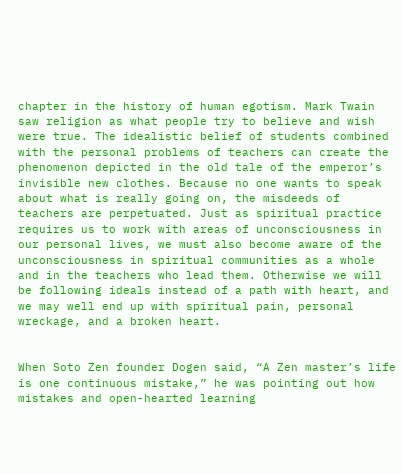chapter in the history of human egotism. Mark Twain saw religion as what people try to believe and wish were true. The idealistic belief of students combined with the personal problems of teachers can create the phenomenon depicted in the old tale of the emperor’s invisible new clothes. Because no one wants to speak about what is really going on, the misdeeds of teachers are perpetuated. Just as spiritual practice requires us to work with areas of unconsciousness in our personal lives, we must also become aware of the unconsciousness in spiritual communities as a whole and in the teachers who lead them. Otherwise we will be following ideals instead of a path with heart, and we may well end up with spiritual pain, personal wreckage, and a broken heart.


When Soto Zen founder Dogen said, “A Zen master’s life is one continuous mistake,” he was pointing out how mistakes and open-hearted learning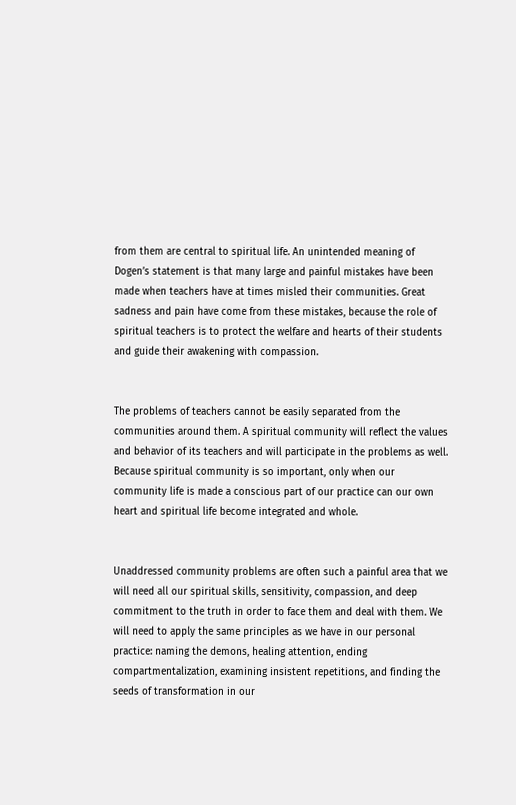from them are central to spiritual life. An unintended meaning of Dogen’s statement is that many large and painful mistakes have been made when teachers have at times misled their communities. Great sadness and pain have come from these mistakes, because the role of spiritual teachers is to protect the welfare and hearts of their students and guide their awakening with compassion.


The problems of teachers cannot be easily separated from the communities around them. A spiritual community will reflect the values and behavior of its teachers and will participate in the problems as well. Because spiritual community is so important, only when our community life is made a conscious part of our practice can our own heart and spiritual life become integrated and whole.


Unaddressed community problems are often such a painful area that we will need all our spiritual skills, sensitivity, compassion, and deep commitment to the truth in order to face them and deal with them. We will need to apply the same principles as we have in our personal practice: naming the demons, healing attention, ending compartmentalization, examining insistent repetitions, and finding the seeds of transformation in our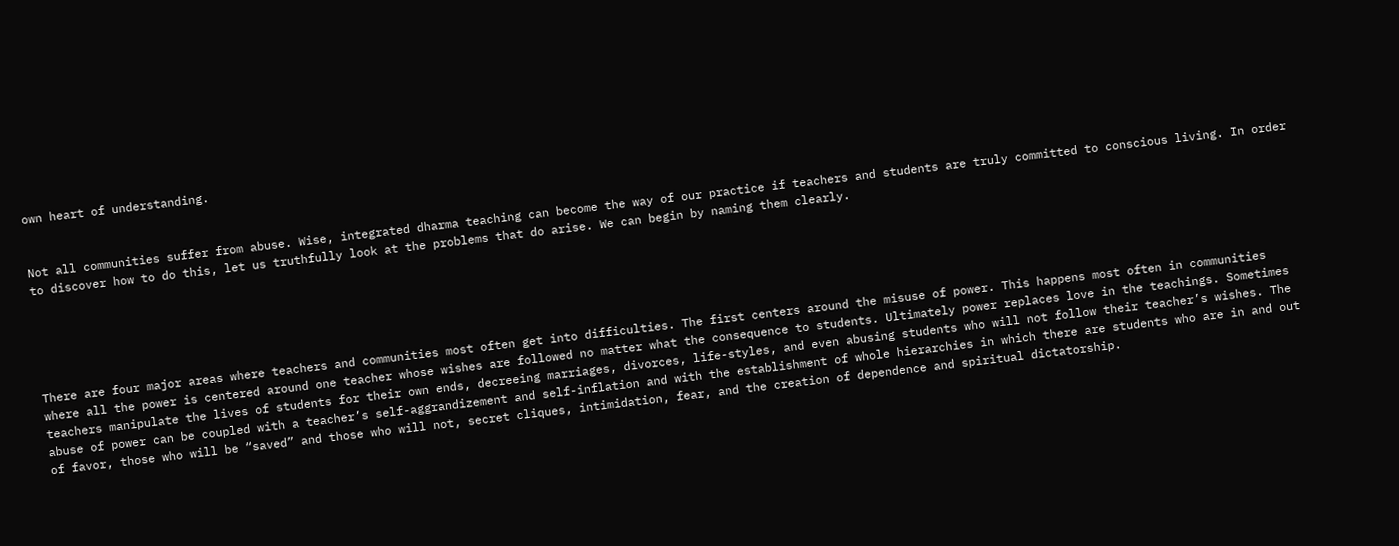own heart of understanding.


Not all communities suffer from abuse. Wise, integrated dharma teaching can become the way of our practice if teachers and students are truly committed to conscious living. In order to discover how to do this, let us truthfully look at the problems that do arise. We can begin by naming them clearly.





There are four major areas where teachers and communities most often get into difficulties. The first centers around the misuse of power. This happens most often in communities where all the power is centered around one teacher whose wishes are followed no matter what the consequence to students. Ultimately power replaces love in the teachings. Sometimes teachers manipulate the lives of students for their own ends, decreeing marriages, divorces, life-styles, and even abusing students who will not follow their teacher’s wishes. The abuse of power can be coupled with a teacher’s self-aggrandizement and self-inflation and with the establishment of whole hierarchies in which there are students who are in and out of favor, those who will be “saved” and those who will not, secret cliques, intimidation, fear, and the creation of dependence and spiritual dictatorship.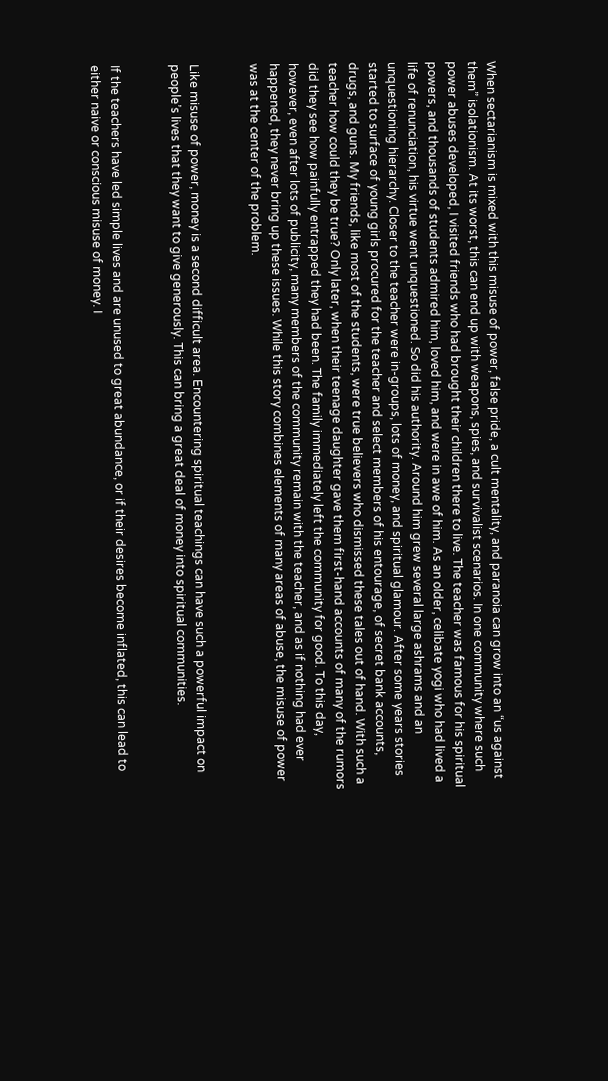When sectarianism is mixed with this misuse of power, false pride, a cult mentality, and paranoia can grow into an “us against them” isolationism. At its worst, this can end up with weapons, spies, and survivalist scenarios. In one community where such power abuses developed, I visited friends who had brought their children there to live. The teacher was famous for his spiritual powers, and thousands of students admired him, loved him, and were in awe of him. As an older, celibate yogi who had lived a life of renunciation, his virtue went unquestioned. So did his authority. Around him grew several large ashrams and an unquestioning hierarchy. Closer to the teacher were in-groups, lots of money, and spiritual glamour. After some years stories started to surface of young girls procured for the teacher and select members of his entourage, of secret bank accounts, drugs, and guns. My friends, like most of the students, were true believers who dismissed these tales out of hand. With such a teacher how could they be true? Only later, when their teenage daughter gave them first-hand accounts of many of the rumors did they see how painfully entrapped they had been. The family immediately left the community for good. To this day, however, even after lots of publicity, many members of the community remain with the teacher, and as if nothing had ever happened, they never bring up these issues. While this story combines elements of many areas of abuse, the misuse of power was at the center of the problem.


Like misuse of power, money is a second difficult area. Encountering spiritual teachings can have such a powerful impact on people’s lives that they want to give generously. This can bring a great deal of money into spiritual communities.


If the teachers have led simple lives and are unused to great abundance, or if their desires become inflated, this can lead to either naive or conscious misuse of money. I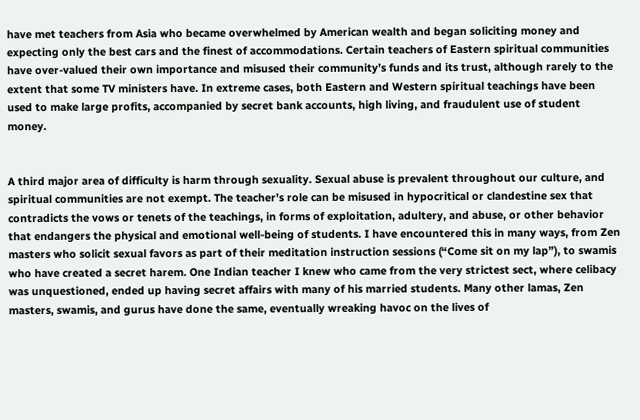have met teachers from Asia who became overwhelmed by American wealth and began soliciting money and expecting only the best cars and the finest of accommodations. Certain teachers of Eastern spiritual communities have over-valued their own importance and misused their community’s funds and its trust, although rarely to the extent that some TV ministers have. In extreme cases, both Eastern and Western spiritual teachings have been used to make large profits, accompanied by secret bank accounts, high living, and fraudulent use of student money.


A third major area of difficulty is harm through sexuality. Sexual abuse is prevalent throughout our culture, and spiritual communities are not exempt. The teacher’s role can be misused in hypocritical or clandestine sex that contradicts the vows or tenets of the teachings, in forms of exploitation, adultery, and abuse, or other behavior that endangers the physical and emotional well-being of students. I have encountered this in many ways, from Zen masters who solicit sexual favors as part of their meditation instruction sessions (“Come sit on my lap”), to swamis who have created a secret harem. One Indian teacher I knew who came from the very strictest sect, where celibacy was unquestioned, ended up having secret affairs with many of his married students. Many other lamas, Zen masters, swamis, and gurus have done the same, eventually wreaking havoc on the lives of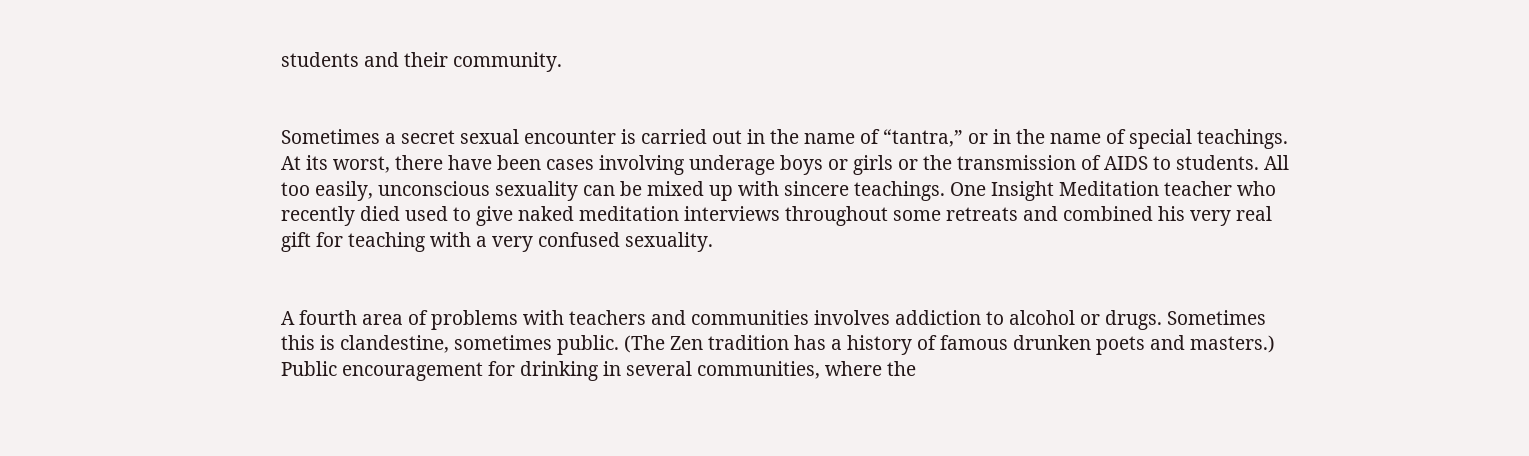students and their community.


Sometimes a secret sexual encounter is carried out in the name of “tantra,” or in the name of special teachings. At its worst, there have been cases involving underage boys or girls or the transmission of AIDS to students. All too easily, unconscious sexuality can be mixed up with sincere teachings. One Insight Meditation teacher who recently died used to give naked meditation interviews throughout some retreats and combined his very real gift for teaching with a very confused sexuality.


A fourth area of problems with teachers and communities involves addiction to alcohol or drugs. Sometimes this is clandestine, sometimes public. (The Zen tradition has a history of famous drunken poets and masters.) Public encouragement for drinking in several communities, where the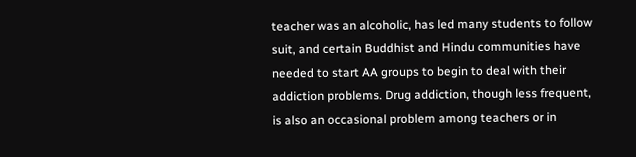teacher was an alcoholic, has led many students to follow suit, and certain Buddhist and Hindu communities have needed to start AA groups to begin to deal with their addiction problems. Drug addiction, though less frequent, is also an occasional problem among teachers or in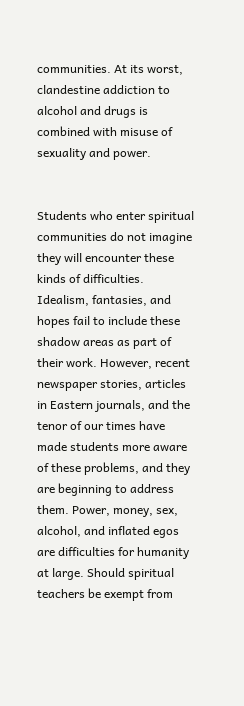communities. At its worst, clandestine addiction to alcohol and drugs is combined with misuse of sexuality and power.


Students who enter spiritual communities do not imagine they will encounter these kinds of difficulties. Idealism, fantasies, and hopes fail to include these shadow areas as part of their work. However, recent newspaper stories, articles in Eastern journals, and the tenor of our times have made students more aware of these problems, and they are beginning to address them. Power, money, sex, alcohol, and inflated egos are difficulties for humanity at large. Should spiritual teachers be exempt from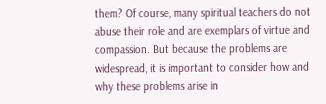them? Of course, many spiritual teachers do not abuse their role and are exemplars of virtue and compassion. But because the problems are widespread, it is important to consider how and why these problems arise in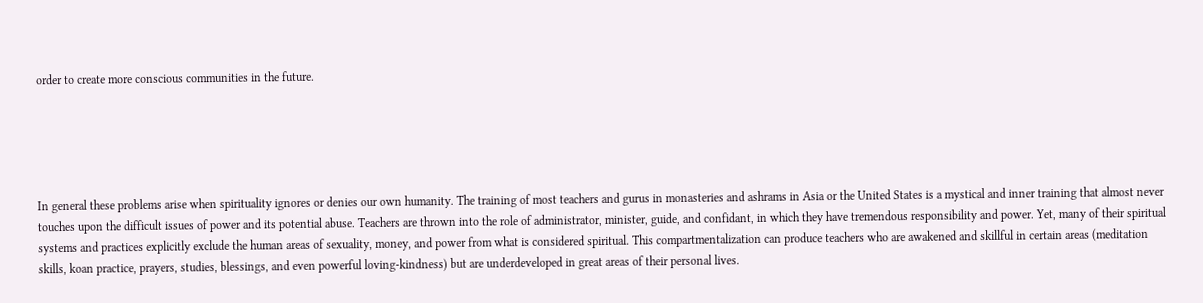order to create more conscious communities in the future.





In general these problems arise when spirituality ignores or denies our own humanity. The training of most teachers and gurus in monasteries and ashrams in Asia or the United States is a mystical and inner training that almost never touches upon the difficult issues of power and its potential abuse. Teachers are thrown into the role of administrator, minister, guide, and confidant, in which they have tremendous responsibility and power. Yet, many of their spiritual systems and practices explicitly exclude the human areas of sexuality, money, and power from what is considered spiritual. This compartmentalization can produce teachers who are awakened and skillful in certain areas (meditation skills, koan practice, prayers, studies, blessings, and even powerful loving-kindness) but are underdeveloped in great areas of their personal lives.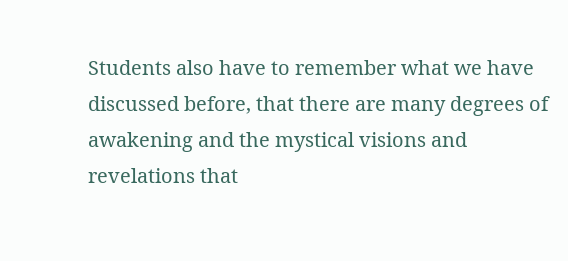Students also have to remember what we have discussed before, that there are many degrees of awakening and the mystical visions and revelations that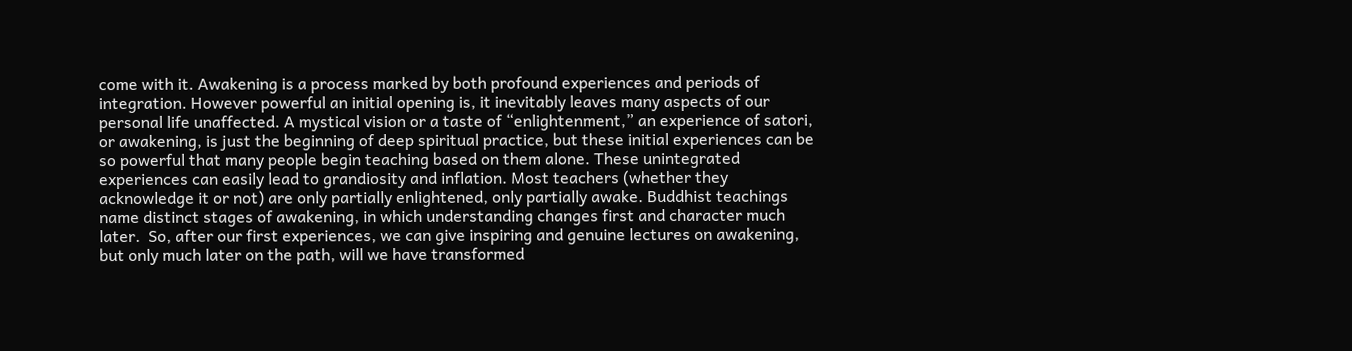come with it. Awakening is a process marked by both profound experiences and periods of integration. However powerful an initial opening is, it inevitably leaves many aspects of our personal life unaffected. A mystical vision or a taste of “enlightenment,” an experience of satori, or awakening, is just the beginning of deep spiritual practice, but these initial experiences can be so powerful that many people begin teaching based on them alone. These unintegrated experiences can easily lead to grandiosity and inflation. Most teachers (whether they acknowledge it or not) are only partially enlightened, only partially awake. Buddhist teachings name distinct stages of awakening, in which understanding changes first and character much later.  So, after our first experiences, we can give inspiring and genuine lectures on awakening, but only much later on the path, will we have transformed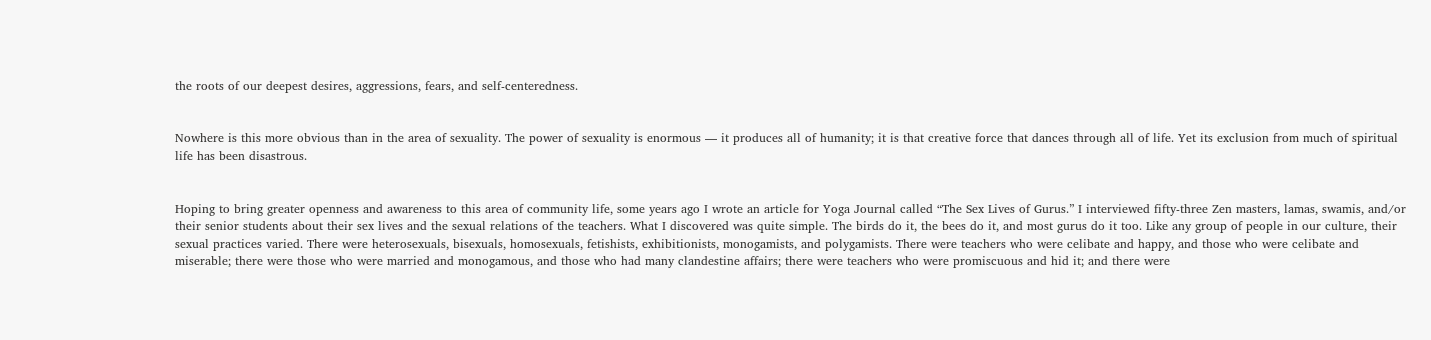the roots of our deepest desires, aggressions, fears, and self-centeredness.


Nowhere is this more obvious than in the area of sexuality. The power of sexuality is enormous — it produces all of humanity; it is that creative force that dances through all of life. Yet its exclusion from much of spiritual life has been disastrous.


Hoping to bring greater openness and awareness to this area of community life, some years ago I wrote an article for Yoga Journal called “The Sex Lives of Gurus.” I interviewed fifty-three Zen masters, lamas, swamis, and/or their senior students about their sex lives and the sexual relations of the teachers. What I discovered was quite simple. The birds do it, the bees do it, and most gurus do it too. Like any group of people in our culture, their sexual practices varied. There were heterosexuals, bisexuals, homosexuals, fetishists, exhibitionists, monogamists, and polygamists. There were teachers who were celibate and happy, and those who were celibate and miserable; there were those who were married and monogamous, and those who had many clandestine affairs; there were teachers who were promiscuous and hid it; and there were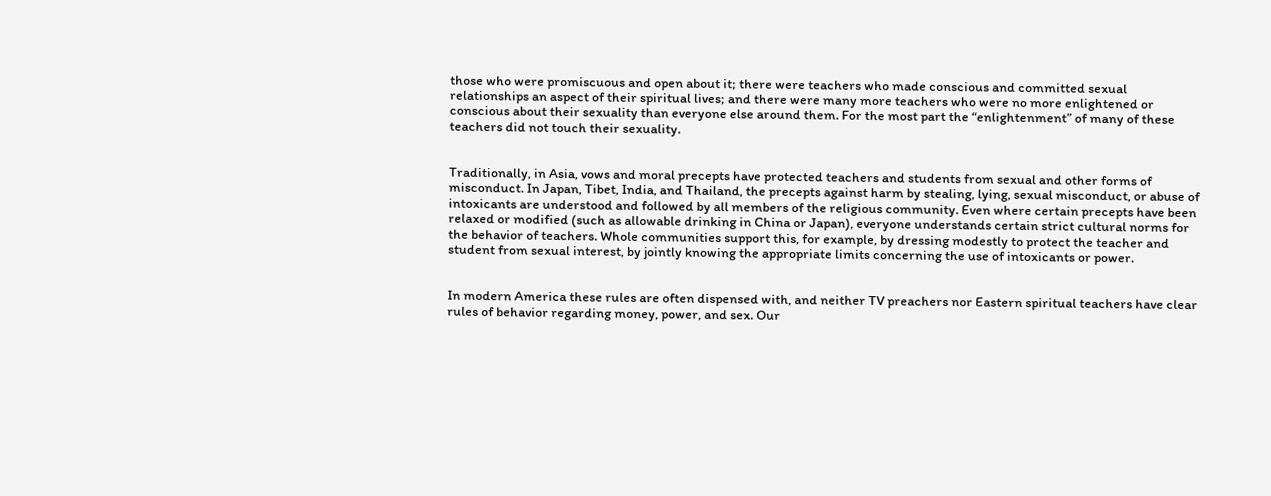those who were promiscuous and open about it; there were teachers who made conscious and committed sexual relationships an aspect of their spiritual lives; and there were many more teachers who were no more enlightened or conscious about their sexuality than everyone else around them. For the most part the “enlightenment” of many of these teachers did not touch their sexuality.


Traditionally, in Asia, vows and moral precepts have protected teachers and students from sexual and other forms of misconduct. In Japan, Tibet, India, and Thailand, the precepts against harm by stealing, lying, sexual misconduct, or abuse of intoxicants are understood and followed by all members of the religious community. Even where certain precepts have been relaxed or modified (such as allowable drinking in China or Japan), everyone understands certain strict cultural norms for the behavior of teachers. Whole communities support this, for example, by dressing modestly to protect the teacher and student from sexual interest, by jointly knowing the appropriate limits concerning the use of intoxicants or power.


In modern America these rules are often dispensed with, and neither TV preachers nor Eastern spiritual teachers have clear rules of behavior regarding money, power, and sex. Our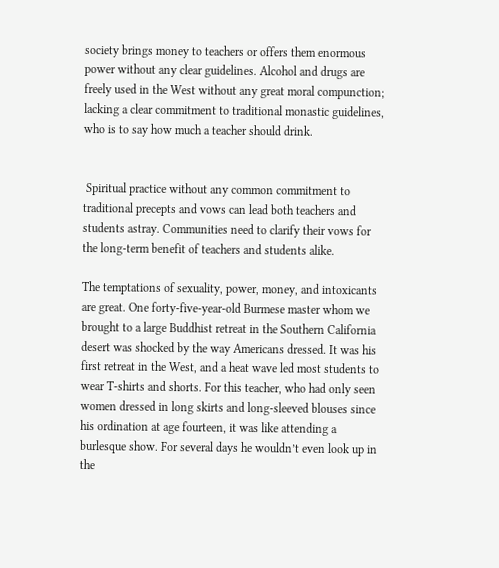society brings money to teachers or offers them enormous power without any clear guidelines. Alcohol and drugs are freely used in the West without any great moral compunction; lacking a clear commitment to traditional monastic guidelines, who is to say how much a teacher should drink.


 Spiritual practice without any common commitment to traditional precepts and vows can lead both teachers and students astray. Communities need to clarify their vows for the long-term benefit of teachers and students alike.

The temptations of sexuality, power, money, and intoxicants are great. One forty-five-year-old Burmese master whom we brought to a large Buddhist retreat in the Southern California desert was shocked by the way Americans dressed. It was his first retreat in the West, and a heat wave led most students to wear T-shirts and shorts. For this teacher, who had only seen women dressed in long skirts and long-sleeved blouses since his ordination at age fourteen, it was like attending a burlesque show. For several days he wouldn’t even look up in the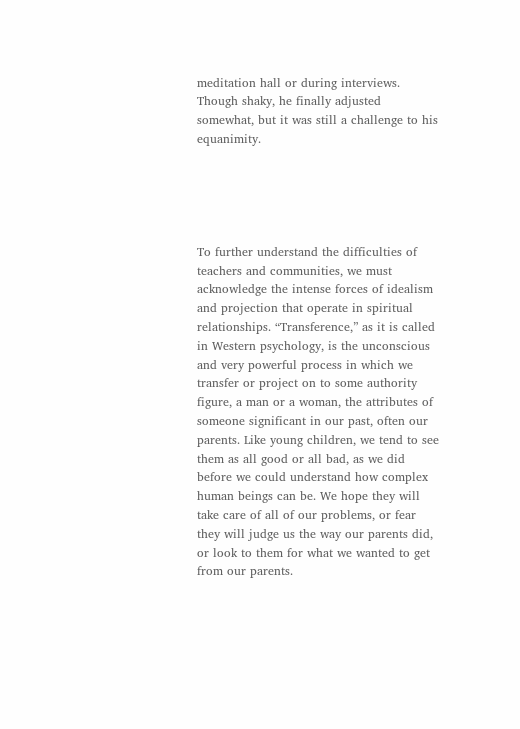meditation hall or during interviews. Though shaky, he finally adjusted somewhat, but it was still a challenge to his equanimity.





To further understand the difficulties of teachers and communities, we must acknowledge the intense forces of idealism and projection that operate in spiritual relationships. “Transference,” as it is called in Western psychology, is the unconscious and very powerful process in which we transfer or project on to some authority figure, a man or a woman, the attributes of someone significant in our past, often our parents. Like young children, we tend to see them as all good or all bad, as we did before we could understand how complex human beings can be. We hope they will take care of all of our problems, or fear they will judge us the way our parents did, or look to them for what we wanted to get from our parents.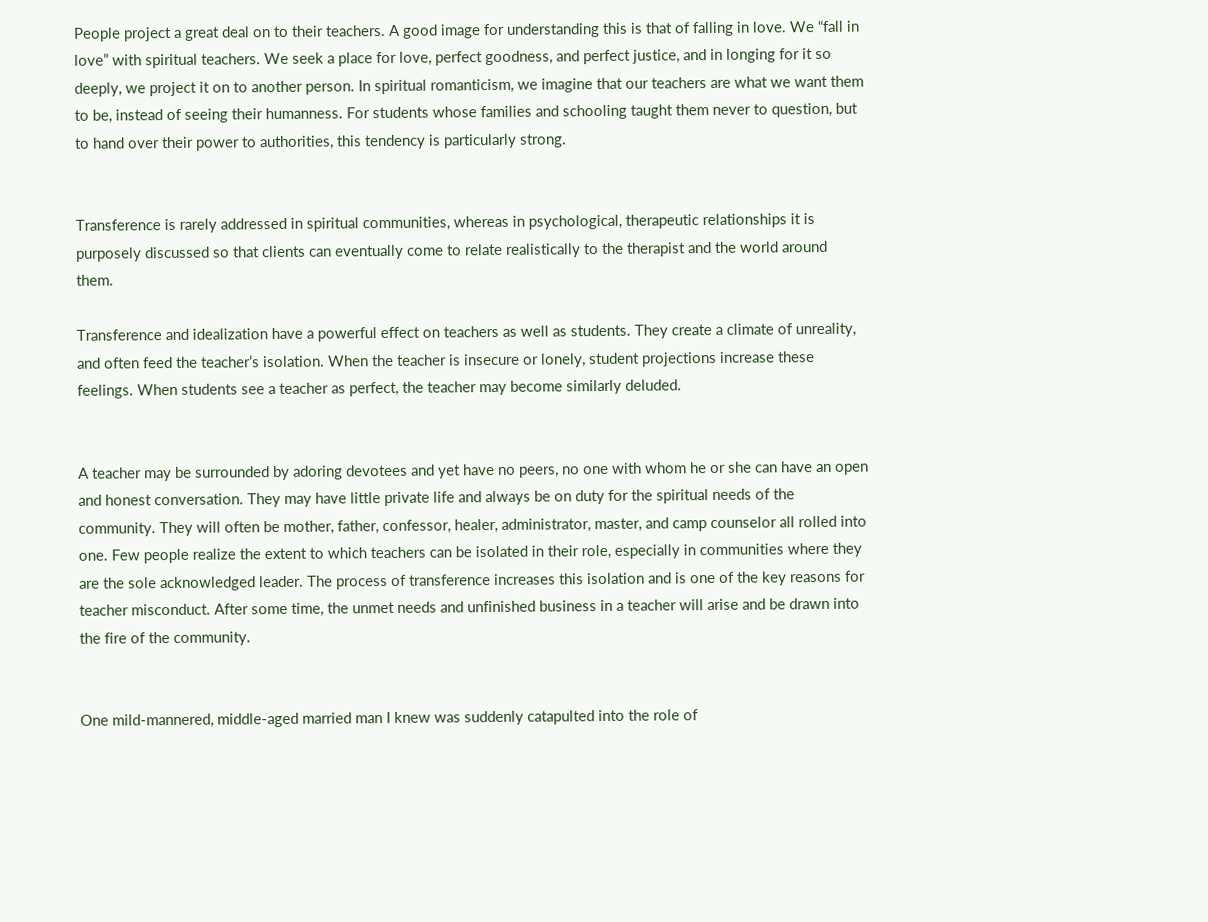People project a great deal on to their teachers. A good image for understanding this is that of falling in love. We “fall in love” with spiritual teachers. We seek a place for love, perfect goodness, and perfect justice, and in longing for it so deeply, we project it on to another person. In spiritual romanticism, we imagine that our teachers are what we want them to be, instead of seeing their humanness. For students whose families and schooling taught them never to question, but to hand over their power to authorities, this tendency is particularly strong.


Transference is rarely addressed in spiritual communities, whereas in psychological, therapeutic relationships it is purposely discussed so that clients can eventually come to relate realistically to the therapist and the world around them.

Transference and idealization have a powerful effect on teachers as well as students. They create a climate of unreality, and often feed the teacher’s isolation. When the teacher is insecure or lonely, student projections increase these feelings. When students see a teacher as perfect, the teacher may become similarly deluded.


A teacher may be surrounded by adoring devotees and yet have no peers, no one with whom he or she can have an open and honest conversation. They may have little private life and always be on duty for the spiritual needs of the community. They will often be mother, father, confessor, healer, administrator, master, and camp counselor all rolled into one. Few people realize the extent to which teachers can be isolated in their role, especially in communities where they are the sole acknowledged leader. The process of transference increases this isolation and is one of the key reasons for teacher misconduct. After some time, the unmet needs and unfinished business in a teacher will arise and be drawn into the fire of the community.


One mild-mannered, middle-aged married man I knew was suddenly catapulted into the role of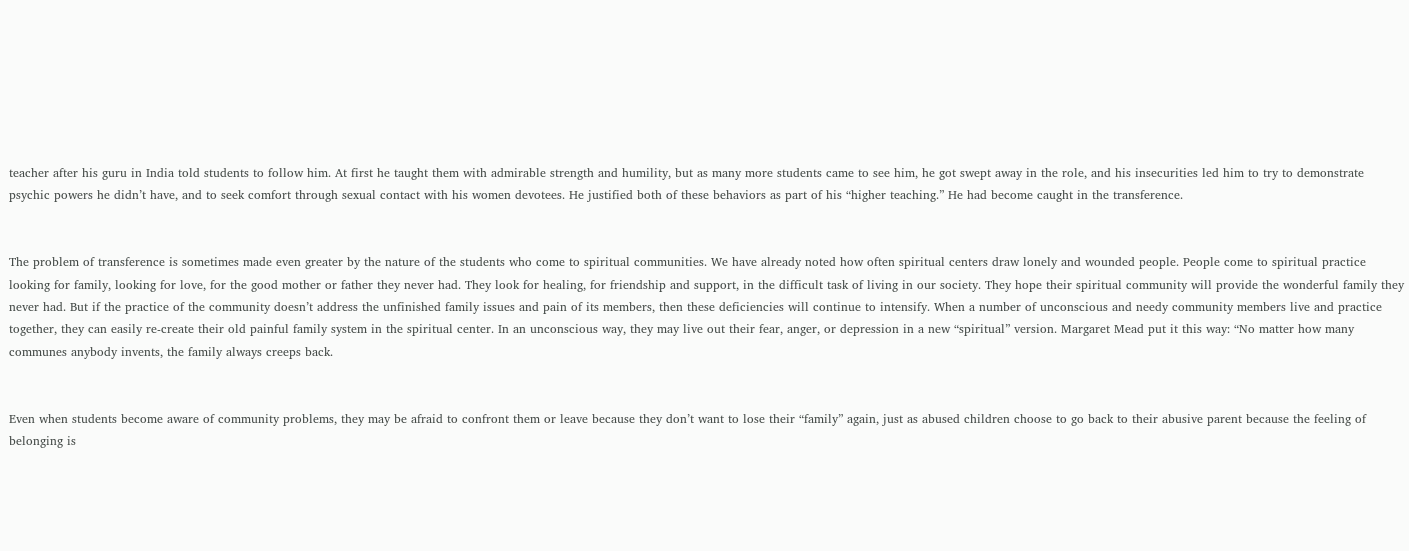teacher after his guru in India told students to follow him. At first he taught them with admirable strength and humility, but as many more students came to see him, he got swept away in the role, and his insecurities led him to try to demonstrate psychic powers he didn’t have, and to seek comfort through sexual contact with his women devotees. He justified both of these behaviors as part of his “higher teaching.” He had become caught in the transference.


The problem of transference is sometimes made even greater by the nature of the students who come to spiritual communities. We have already noted how often spiritual centers draw lonely and wounded people. People come to spiritual practice looking for family, looking for love, for the good mother or father they never had. They look for healing, for friendship and support, in the difficult task of living in our society. They hope their spiritual community will provide the wonderful family they never had. But if the practice of the community doesn’t address the unfinished family issues and pain of its members, then these deficiencies will continue to intensify. When a number of unconscious and needy community members live and practice together, they can easily re-create their old painful family system in the spiritual center. In an unconscious way, they may live out their fear, anger, or depression in a new “spiritual” version. Margaret Mead put it this way: “No matter how many communes anybody invents, the family always creeps back.


Even when students become aware of community problems, they may be afraid to confront them or leave because they don’t want to lose their “family” again, just as abused children choose to go back to their abusive parent because the feeling of belonging is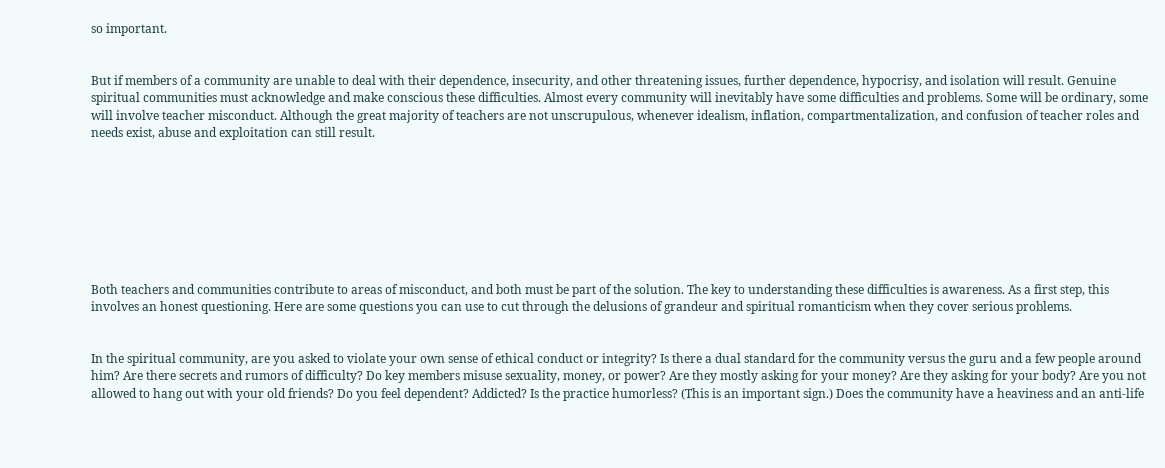so important.


But if members of a community are unable to deal with their dependence, insecurity, and other threatening issues, further dependence, hypocrisy, and isolation will result. Genuine spiritual communities must acknowledge and make conscious these difficulties. Almost every community will inevitably have some difficulties and problems. Some will be ordinary, some will involve teacher misconduct. Although the great majority of teachers are not unscrupulous, whenever idealism, inflation, compartmentalization, and confusion of teacher roles and needs exist, abuse and exploitation can still result.








Both teachers and communities contribute to areas of misconduct, and both must be part of the solution. The key to understanding these difficulties is awareness. As a first step, this involves an honest questioning. Here are some questions you can use to cut through the delusions of grandeur and spiritual romanticism when they cover serious problems.


In the spiritual community, are you asked to violate your own sense of ethical conduct or integrity? Is there a dual standard for the community versus the guru and a few people around him? Are there secrets and rumors of difficulty? Do key members misuse sexuality, money, or power? Are they mostly asking for your money? Are they asking for your body? Are you not allowed to hang out with your old friends? Do you feel dependent? Addicted? Is the practice humorless? (This is an important sign.) Does the community have a heaviness and an anti-life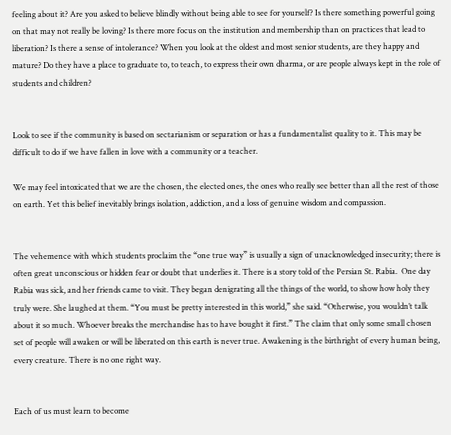feeling about it? Are you asked to believe blindly without being able to see for yourself? Is there something powerful going on that may not really be loving? Is there more focus on the institution and membership than on practices that lead to liberation? Is there a sense of intolerance? When you look at the oldest and most senior students, are they happy and mature? Do they have a place to graduate to, to teach, to express their own dharma, or are people always kept in the role of students and children?


Look to see if the community is based on sectarianism or separation or has a fundamentalist quality to it. This may be difficult to do if we have fallen in love with a community or a teacher.

We may feel intoxicated that we are the chosen, the elected ones, the ones who really see better than all the rest of those on earth. Yet this belief inevitably brings isolation, addiction, and a loss of genuine wisdom and compassion.


The vehemence with which students proclaim the “one true way” is usually a sign of unacknowledged insecurity; there is often great unconscious or hidden fear or doubt that underlies it. There is a story told of the Persian St. Rabia.  One day Rabia was sick, and her friends came to visit. They began denigrating all the things of the world, to show how holy they truly were. She laughed at them. “You must be pretty interested in this world,” she said. “Otherwise, you wouldn’t talk about it so much. Whoever breaks the merchandise has to have bought it first.” The claim that only some small chosen set of people will awaken or will be liberated on this earth is never true. Awakening is the birthright of every human being, every creature. There is no one right way.


Each of us must learn to become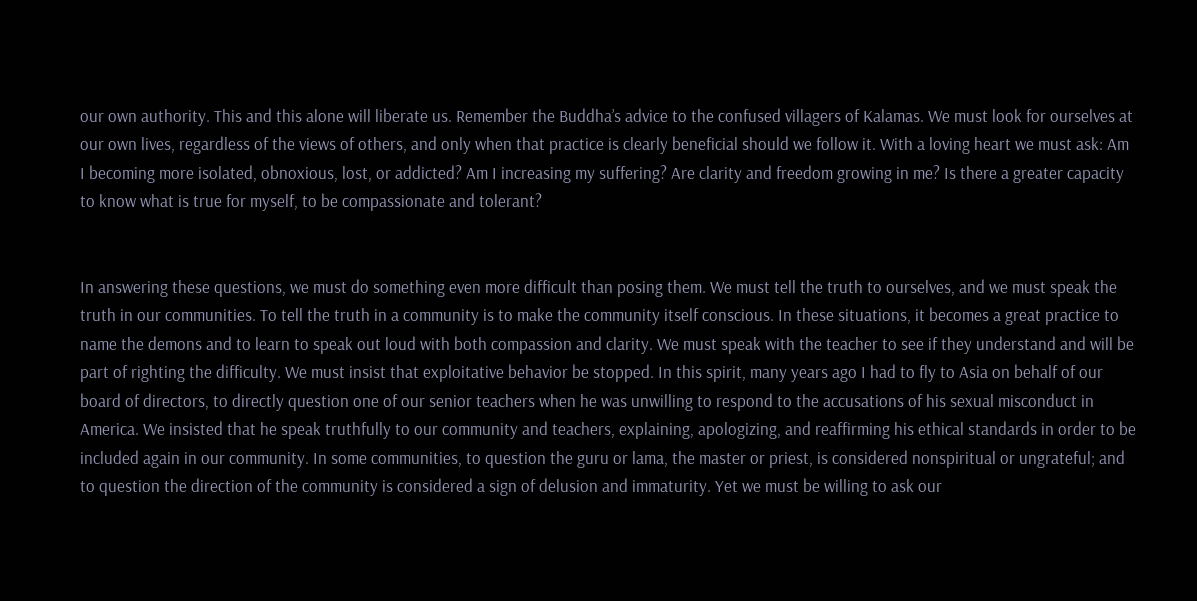our own authority. This and this alone will liberate us. Remember the Buddha’s advice to the confused villagers of Kalamas. We must look for ourselves at our own lives, regardless of the views of others, and only when that practice is clearly beneficial should we follow it. With a loving heart we must ask: Am I becoming more isolated, obnoxious, lost, or addicted? Am I increasing my suffering? Are clarity and freedom growing in me? Is there a greater capacity to know what is true for myself, to be compassionate and tolerant?


In answering these questions, we must do something even more difficult than posing them. We must tell the truth to ourselves, and we must speak the truth in our communities. To tell the truth in a community is to make the community itself conscious. In these situations, it becomes a great practice to name the demons and to learn to speak out loud with both compassion and clarity. We must speak with the teacher to see if they understand and will be part of righting the difficulty. We must insist that exploitative behavior be stopped. In this spirit, many years ago I had to fly to Asia on behalf of our board of directors, to directly question one of our senior teachers when he was unwilling to respond to the accusations of his sexual misconduct in America. We insisted that he speak truthfully to our community and teachers, explaining, apologizing, and reaffirming his ethical standards in order to be included again in our community. In some communities, to question the guru or lama, the master or priest, is considered nonspiritual or ungrateful; and to question the direction of the community is considered a sign of delusion and immaturity. Yet we must be willing to ask our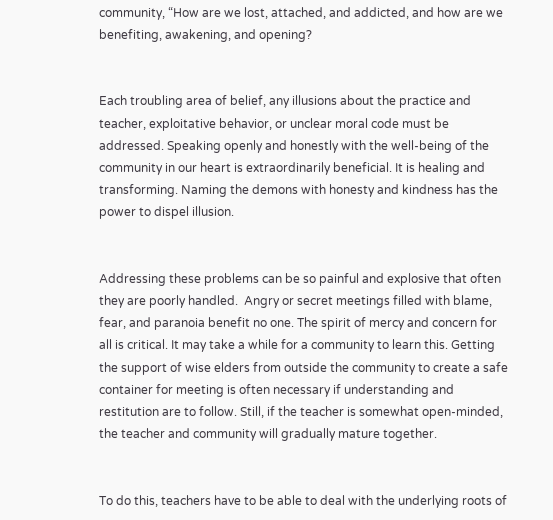community, “How are we lost, attached, and addicted, and how are we benefiting, awakening, and opening?


Each troubling area of belief, any illusions about the practice and teacher, exploitative behavior, or unclear moral code must be addressed. Speaking openly and honestly with the well-being of the community in our heart is extraordinarily beneficial. It is healing and transforming. Naming the demons with honesty and kindness has the power to dispel illusion.


Addressing these problems can be so painful and explosive that often they are poorly handled.  Angry or secret meetings filled with blame, fear, and paranoia benefit no one. The spirit of mercy and concern for all is critical. It may take a while for a community to learn this. Getting the support of wise elders from outside the community to create a safe container for meeting is often necessary if understanding and restitution are to follow. Still, if the teacher is somewhat open-minded, the teacher and community will gradually mature together.


To do this, teachers have to be able to deal with the underlying roots of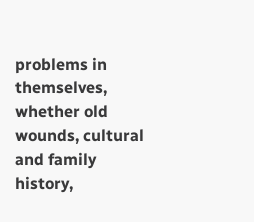problems in themselves, whether old wounds, cultural and family history,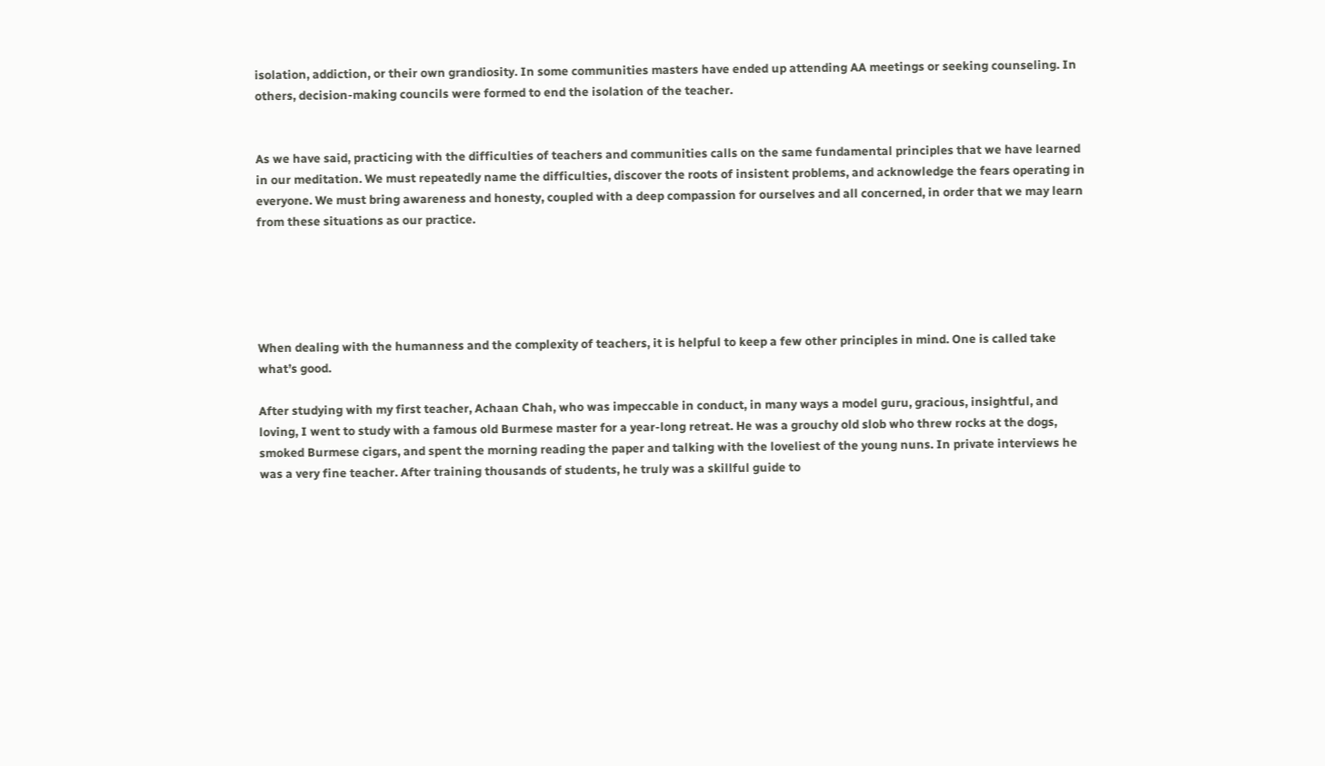isolation, addiction, or their own grandiosity. In some communities masters have ended up attending AA meetings or seeking counseling. In others, decision-making councils were formed to end the isolation of the teacher.


As we have said, practicing with the difficulties of teachers and communities calls on the same fundamental principles that we have learned in our meditation. We must repeatedly name the difficulties, discover the roots of insistent problems, and acknowledge the fears operating in everyone. We must bring awareness and honesty, coupled with a deep compassion for ourselves and all concerned, in order that we may learn from these situations as our practice.





When dealing with the humanness and the complexity of teachers, it is helpful to keep a few other principles in mind. One is called take what’s good.

After studying with my first teacher, Achaan Chah, who was impeccable in conduct, in many ways a model guru, gracious, insightful, and loving, I went to study with a famous old Burmese master for a year-long retreat. He was a grouchy old slob who threw rocks at the dogs, smoked Burmese cigars, and spent the morning reading the paper and talking with the loveliest of the young nuns. In private interviews he was a very fine teacher. After training thousands of students, he truly was a skillful guide to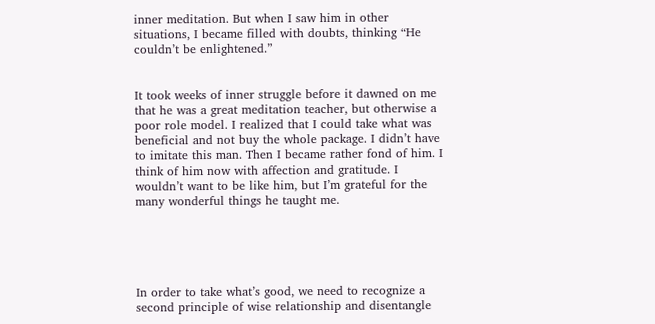inner meditation. But when I saw him in other situations, I became filled with doubts, thinking “He couldn’t be enlightened.”


It took weeks of inner struggle before it dawned on me that he was a great meditation teacher, but otherwise a poor role model. I realized that I could take what was beneficial and not buy the whole package. I didn’t have to imitate this man. Then I became rather fond of him. I think of him now with affection and gratitude. I wouldn’t want to be like him, but I’m grateful for the many wonderful things he taught me.





In order to take what’s good, we need to recognize a second principle of wise relationship and disentangle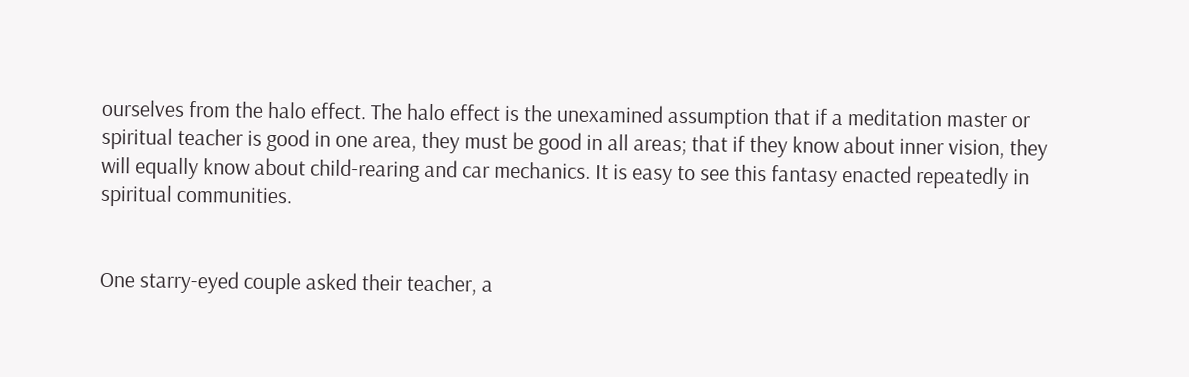ourselves from the halo effect. The halo effect is the unexamined assumption that if a meditation master or spiritual teacher is good in one area, they must be good in all areas; that if they know about inner vision, they will equally know about child-rearing and car mechanics. It is easy to see this fantasy enacted repeatedly in spiritual communities.


One starry-eyed couple asked their teacher, a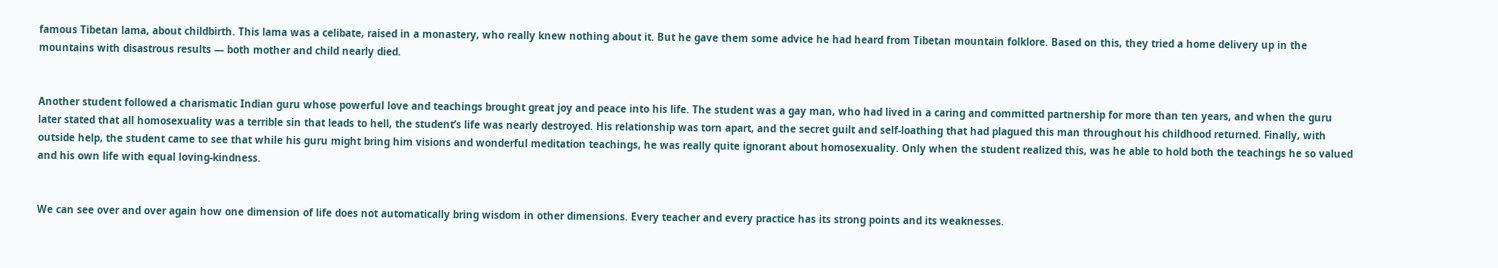famous Tibetan lama, about childbirth. This lama was a celibate, raised in a monastery, who really knew nothing about it. But he gave them some advice he had heard from Tibetan mountain folklore. Based on this, they tried a home delivery up in the mountains with disastrous results — both mother and child nearly died.


Another student followed a charismatic Indian guru whose powerful love and teachings brought great joy and peace into his life. The student was a gay man, who had lived in a caring and committed partnership for more than ten years, and when the guru later stated that all homosexuality was a terrible sin that leads to hell, the student’s life was nearly destroyed. His relationship was torn apart, and the secret guilt and self-loathing that had plagued this man throughout his childhood returned. Finally, with outside help, the student came to see that while his guru might bring him visions and wonderful meditation teachings, he was really quite ignorant about homosexuality. Only when the student realized this, was he able to hold both the teachings he so valued and his own life with equal loving-kindness.


We can see over and over again how one dimension of life does not automatically bring wisdom in other dimensions. Every teacher and every practice has its strong points and its weaknesses.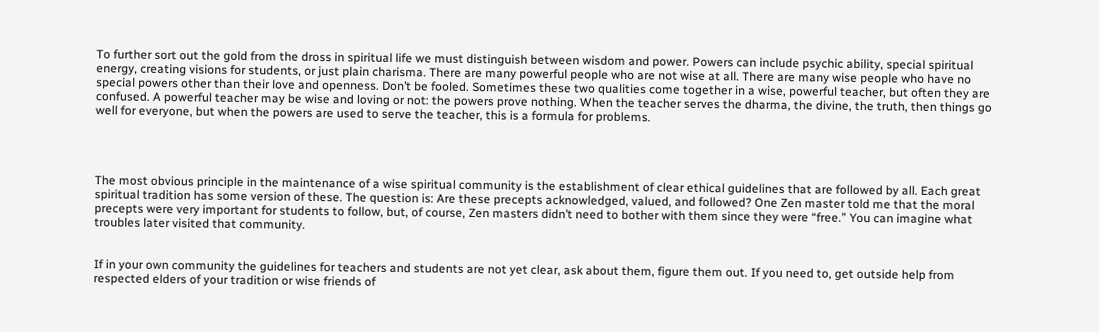To further sort out the gold from the dross in spiritual life we must distinguish between wisdom and power. Powers can include psychic ability, special spiritual energy, creating visions for students, or just plain charisma. There are many powerful people who are not wise at all. There are many wise people who have no special powers other than their love and openness. Don’t be fooled. Sometimes these two qualities come together in a wise, powerful teacher, but often they are confused. A powerful teacher may be wise and loving or not: the powers prove nothing. When the teacher serves the dharma, the divine, the truth, then things go well for everyone, but when the powers are used to serve the teacher, this is a formula for problems.




The most obvious principle in the maintenance of a wise spiritual community is the establishment of clear ethical guidelines that are followed by all. Each great spiritual tradition has some version of these. The question is: Are these precepts acknowledged, valued, and followed? One Zen master told me that the moral precepts were very important for students to follow, but, of course, Zen masters didn’t need to bother with them since they were “free.” You can imagine what troubles later visited that community.


If in your own community the guidelines for teachers and students are not yet clear, ask about them, figure them out. If you need to, get outside help from respected elders of your tradition or wise friends of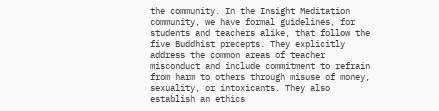the community. In the Insight Meditation community, we have formal guidelines, for students and teachers alike, that follow the five Buddhist precepts. They explicitly address the common areas of teacher misconduct and include commitment to refrain from harm to others through misuse of money, sexuality, or intoxicants. They also establish an ethics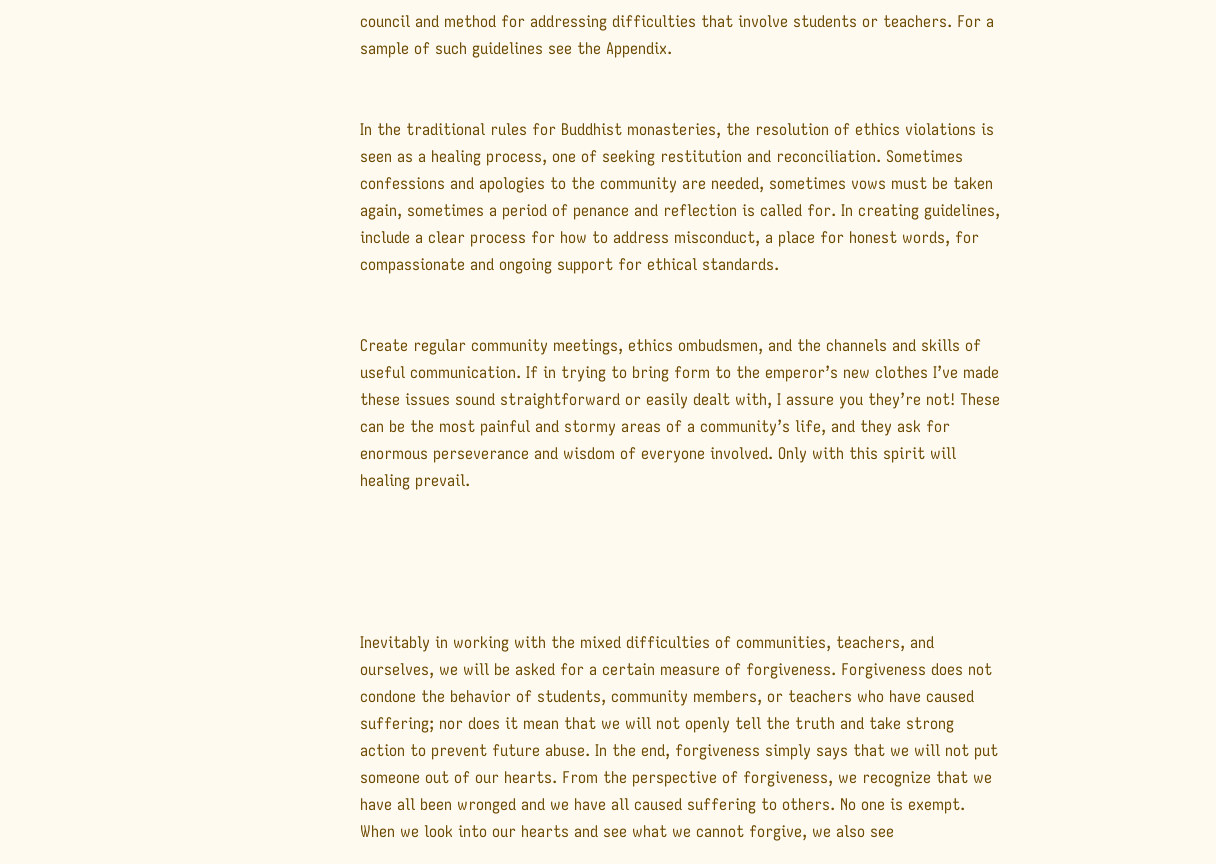council and method for addressing difficulties that involve students or teachers. For a sample of such guidelines see the Appendix.


In the traditional rules for Buddhist monasteries, the resolution of ethics violations is seen as a healing process, one of seeking restitution and reconciliation. Sometimes confessions and apologies to the community are needed, sometimes vows must be taken again, sometimes a period of penance and reflection is called for. In creating guidelines, include a clear process for how to address misconduct, a place for honest words, for compassionate and ongoing support for ethical standards.


Create regular community meetings, ethics ombudsmen, and the channels and skills of useful communication. If in trying to bring form to the emperor’s new clothes I’ve made these issues sound straightforward or easily dealt with, I assure you they’re not! These can be the most painful and stormy areas of a community’s life, and they ask for enormous perseverance and wisdom of everyone involved. Only with this spirit will healing prevail.





Inevitably in working with the mixed difficulties of communities, teachers, and ourselves, we will be asked for a certain measure of forgiveness. Forgiveness does not condone the behavior of students, community members, or teachers who have caused suffering; nor does it mean that we will not openly tell the truth and take strong action to prevent future abuse. In the end, forgiveness simply says that we will not put someone out of our hearts. From the perspective of forgiveness, we recognize that we have all been wronged and we have all caused suffering to others. No one is exempt. When we look into our hearts and see what we cannot forgive, we also see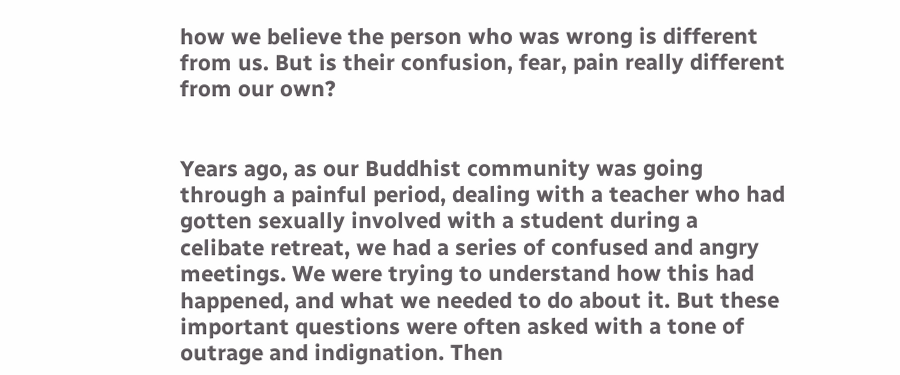how we believe the person who was wrong is different from us. But is their confusion, fear, pain really different from our own?


Years ago, as our Buddhist community was going through a painful period, dealing with a teacher who had gotten sexually involved with a student during a celibate retreat, we had a series of confused and angry meetings. We were trying to understand how this had happened, and what we needed to do about it. But these important questions were often asked with a tone of outrage and indignation. Then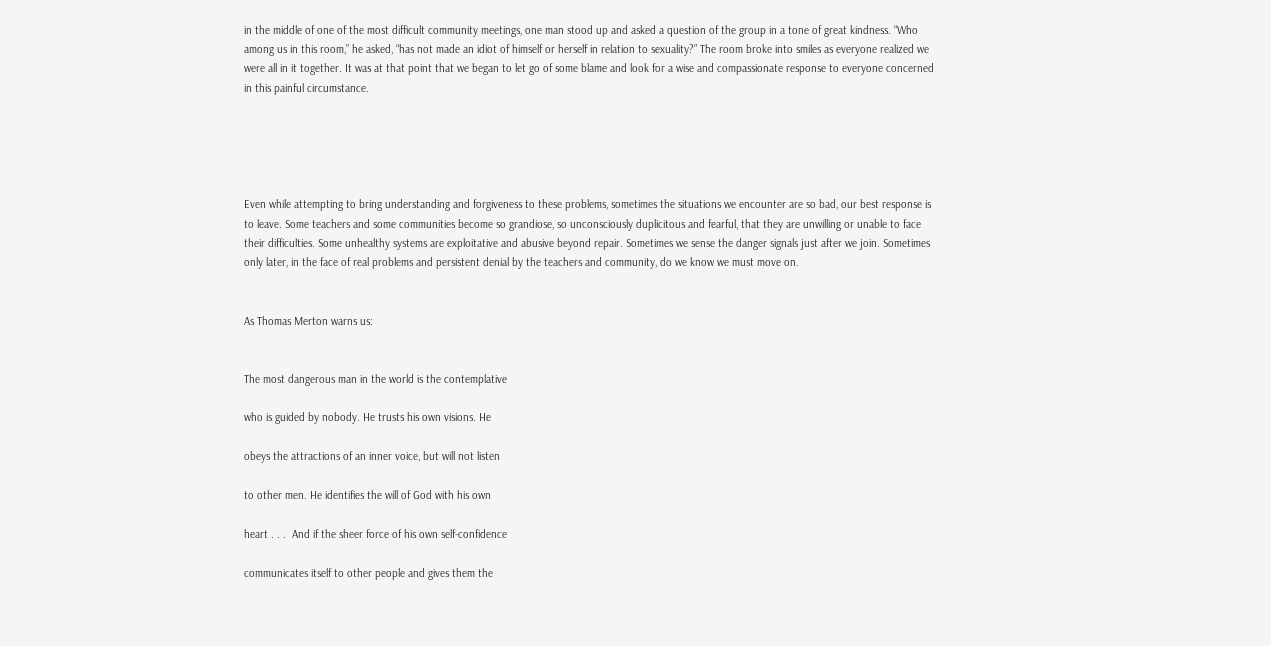in the middle of one of the most difficult community meetings, one man stood up and asked a question of the group in a tone of great kindness. “Who among us in this room,” he asked, “has not made an idiot of himself or herself in relation to sexuality?” The room broke into smiles as everyone realized we were all in it together. It was at that point that we began to let go of some blame and look for a wise and compassionate response to everyone concerned in this painful circumstance.





Even while attempting to bring understanding and forgiveness to these problems, sometimes the situations we encounter are so bad, our best response is to leave. Some teachers and some communities become so grandiose, so unconsciously duplicitous and fearful, that they are unwilling or unable to face their difficulties. Some unhealthy systems are exploitative and abusive beyond repair. Sometimes we sense the danger signals just after we join. Sometimes only later, in the face of real problems and persistent denial by the teachers and community, do we know we must move on.


As Thomas Merton warns us:


The most dangerous man in the world is the contemplative

who is guided by nobody. He trusts his own visions. He

obeys the attractions of an inner voice, but will not listen

to other men. He identifies the will of God with his own

heart . . .  And if the sheer force of his own self-confidence

communicates itself to other people and gives them the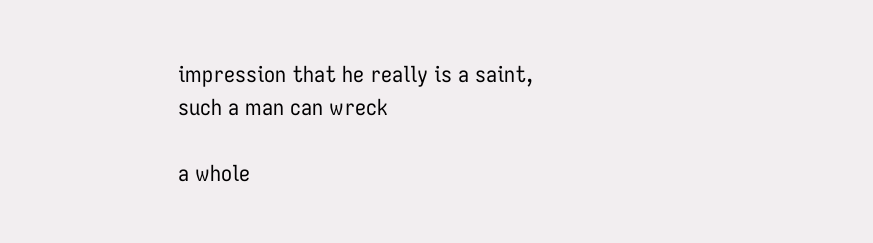impression that he really is a saint, such a man can wreck

a whole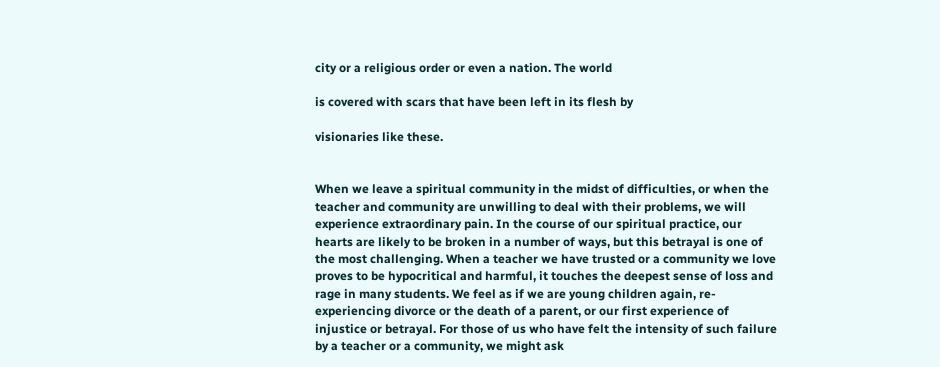city or a religious order or even a nation. The world

is covered with scars that have been left in its flesh by

visionaries like these.


When we leave a spiritual community in the midst of difficulties, or when the teacher and community are unwilling to deal with their problems, we will experience extraordinary pain. In the course of our spiritual practice, our hearts are likely to be broken in a number of ways, but this betrayal is one of the most challenging. When a teacher we have trusted or a community we love proves to be hypocritical and harmful, it touches the deepest sense of loss and rage in many students. We feel as if we are young children again, re-experiencing divorce or the death of a parent, or our first experience of injustice or betrayal. For those of us who have felt the intensity of such failure by a teacher or a community, we might ask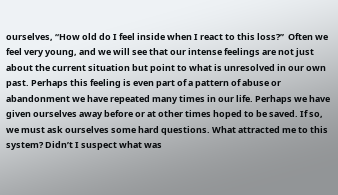ourselves, “How old do I feel inside when I react to this loss?”  Often we feel very young, and we will see that our intense feelings are not just about the current situation but point to what is unresolved in our own past. Perhaps this feeling is even part of a pattern of abuse or abandonment we have repeated many times in our life. Perhaps we have given ourselves away before or at other times hoped to be saved. If so, we must ask ourselves some hard questions. What attracted me to this system? Didn’t I suspect what was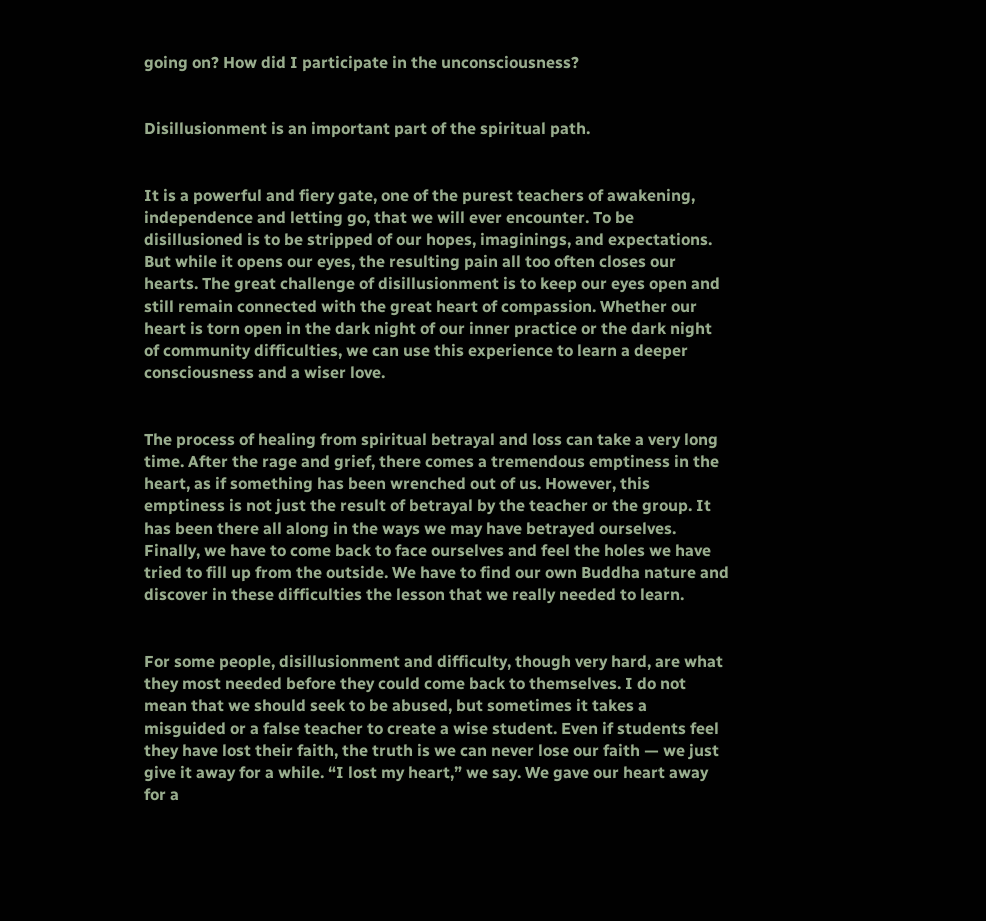going on? How did I participate in the unconsciousness?


Disillusionment is an important part of the spiritual path.


It is a powerful and fiery gate, one of the purest teachers of awakening, independence and letting go, that we will ever encounter. To be disillusioned is to be stripped of our hopes, imaginings, and expectations. But while it opens our eyes, the resulting pain all too often closes our hearts. The great challenge of disillusionment is to keep our eyes open and still remain connected with the great heart of compassion. Whether our heart is torn open in the dark night of our inner practice or the dark night of community difficulties, we can use this experience to learn a deeper consciousness and a wiser love.


The process of healing from spiritual betrayal and loss can take a very long time. After the rage and grief, there comes a tremendous emptiness in the heart, as if something has been wrenched out of us. However, this emptiness is not just the result of betrayal by the teacher or the group. It has been there all along in the ways we may have betrayed ourselves. Finally, we have to come back to face ourselves and feel the holes we have tried to fill up from the outside. We have to find our own Buddha nature and discover in these difficulties the lesson that we really needed to learn.


For some people, disillusionment and difficulty, though very hard, are what they most needed before they could come back to themselves. I do not mean that we should seek to be abused, but sometimes it takes a misguided or a false teacher to create a wise student. Even if students feel they have lost their faith, the truth is we can never lose our faith — we just give it away for a while. “I lost my heart,” we say. We gave our heart away for a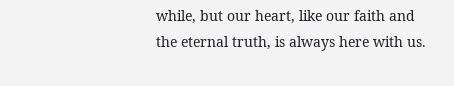while, but our heart, like our faith and the eternal truth, is always here with us.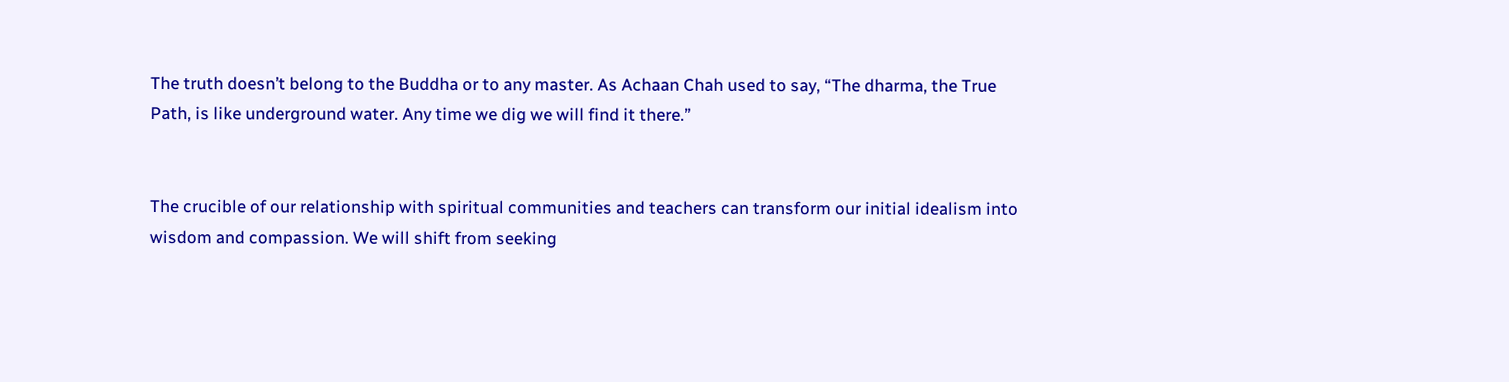The truth doesn’t belong to the Buddha or to any master. As Achaan Chah used to say, “The dharma, the True Path, is like underground water. Any time we dig we will find it there.”


The crucible of our relationship with spiritual communities and teachers can transform our initial idealism into wisdom and compassion. We will shift from seeking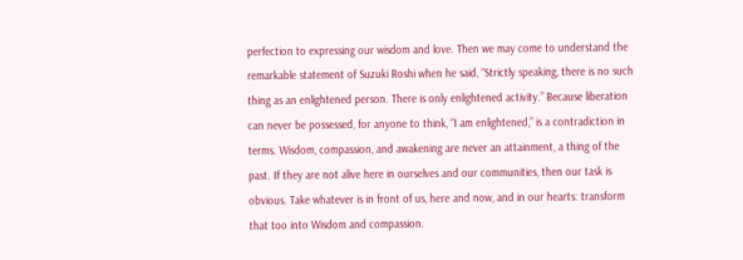perfection to expressing our wisdom and love. Then we may come to understand the remarkable statement of Suzuki Roshi when he said, “Strictly speaking, there is no such thing as an enlightened person. There is only enlightened activity.” Because liberation can never be possessed, for anyone to think, “I am enlightened,” is a contradiction in terms. Wisdom, compassion, and awakening are never an attainment, a thing of the past. If they are not alive here in ourselves and our communities, then our task is obvious. Take whatever is in front of us, here and now, and in our hearts: transform that too into Wisdom and compassion.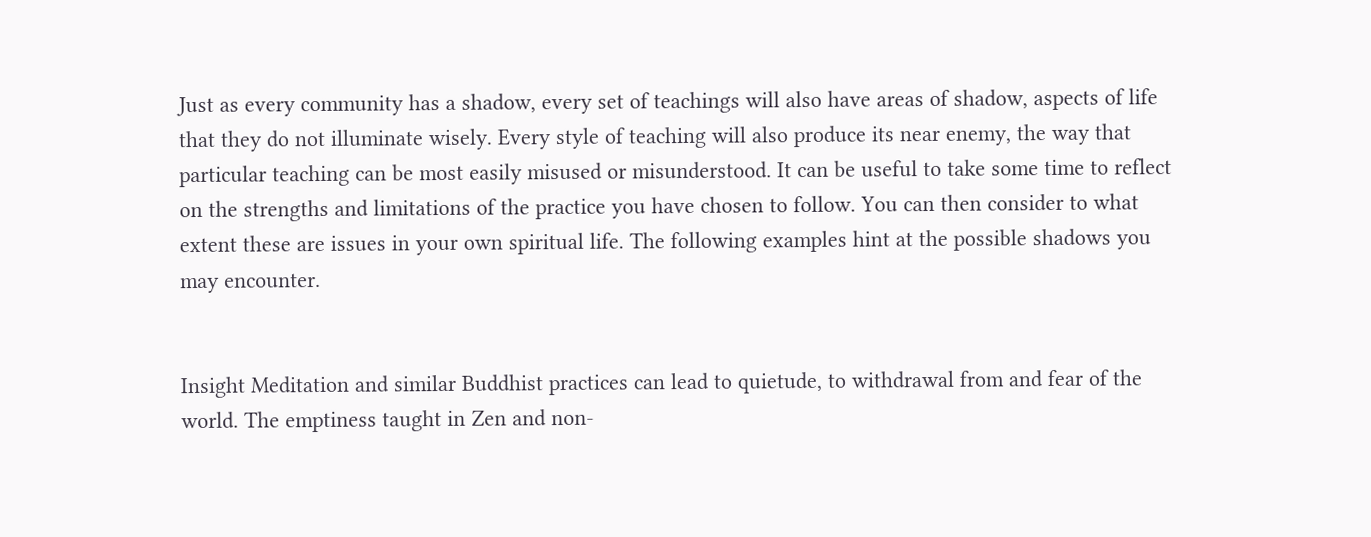Just as every community has a shadow, every set of teachings will also have areas of shadow, aspects of life that they do not illuminate wisely. Every style of teaching will also produce its near enemy, the way that particular teaching can be most easily misused or misunderstood. It can be useful to take some time to reflect on the strengths and limitations of the practice you have chosen to follow. You can then consider to what extent these are issues in your own spiritual life. The following examples hint at the possible shadows you may encounter.


Insight Meditation and similar Buddhist practices can lead to quietude, to withdrawal from and fear of the world. The emptiness taught in Zen and non-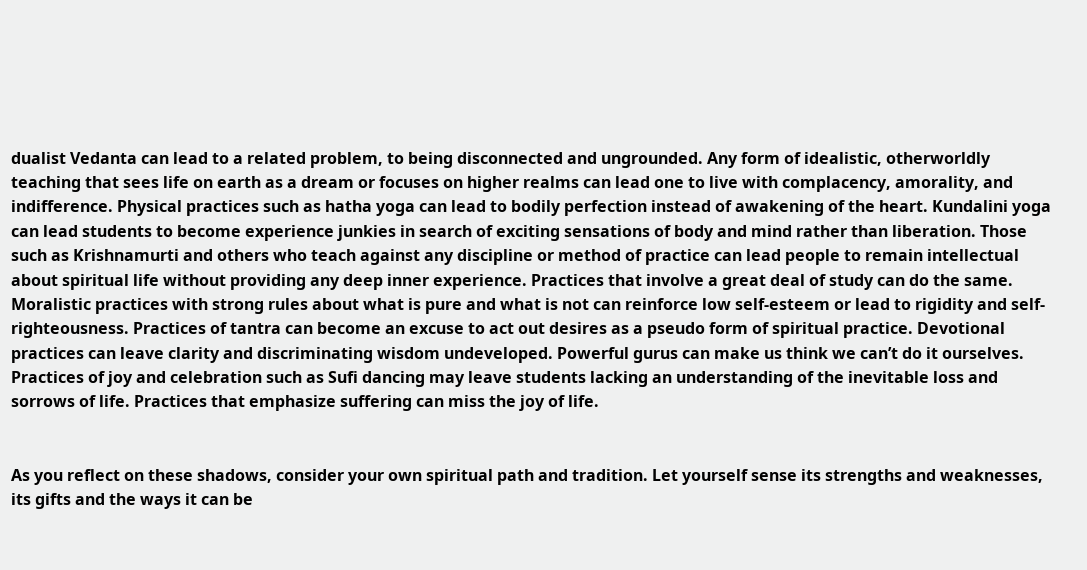dualist Vedanta can lead to a related problem, to being disconnected and ungrounded. Any form of idealistic, otherworldly teaching that sees life on earth as a dream or focuses on higher realms can lead one to live with complacency, amorality, and indifference. Physical practices such as hatha yoga can lead to bodily perfection instead of awakening of the heart. Kundalini yoga can lead students to become experience junkies in search of exciting sensations of body and mind rather than liberation. Those such as Krishnamurti and others who teach against any discipline or method of practice can lead people to remain intellectual about spiritual life without providing any deep inner experience. Practices that involve a great deal of study can do the same. Moralistic practices with strong rules about what is pure and what is not can reinforce low self-esteem or lead to rigidity and self-righteousness. Practices of tantra can become an excuse to act out desires as a pseudo form of spiritual practice. Devotional practices can leave clarity and discriminating wisdom undeveloped. Powerful gurus can make us think we can’t do it ourselves. Practices of joy and celebration such as Sufi dancing may leave students lacking an understanding of the inevitable loss and sorrows of life. Practices that emphasize suffering can miss the joy of life.


As you reflect on these shadows, consider your own spiritual path and tradition. Let yourself sense its strengths and weaknesses, its gifts and the ways it can be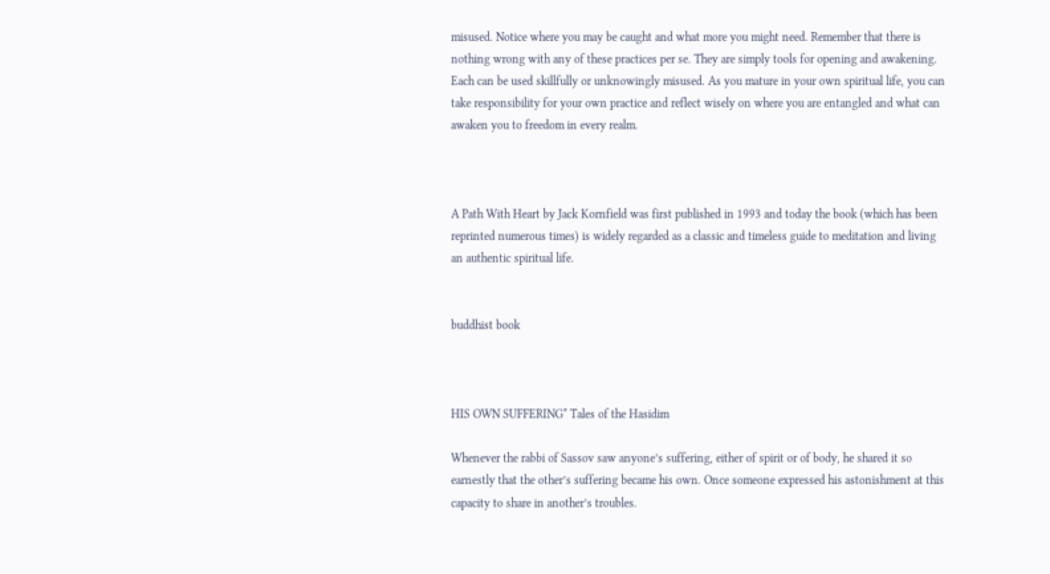misused. Notice where you may be caught and what more you might need. Remember that there is nothing wrong with any of these practices per se. They are simply tools for opening and awakening. Each can be used skillfully or unknowingly misused. As you mature in your own spiritual life, you can take responsibility for your own practice and reflect wisely on where you are entangled and what can awaken you to freedom in every realm.



A Path With Heart by Jack Kornfield was first published in 1993 and today the book (which has been reprinted numerous times) is widely regarded as a classic and timeless guide to meditation and living an authentic spiritual life.


buddhist book



HIS OWN SUFFERING* Tales of the Hasidim

Whenever the rabbi of Sassov saw anyone’s suffering, either of spirit or of body, he shared it so earnestly that the other’s suffering became his own. Once someone expressed his astonishment at this capacity to share in another’s troubles.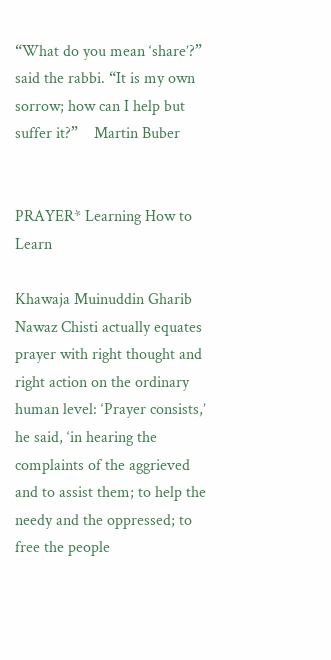“What do you mean ‘share’?” said the rabbi. “It is my own sorrow; how can I help but suffer it?”    Martin Buber


PRAYER* Learning How to Learn

Khawaja Muinuddin Gharib Nawaz Chisti actually equates prayer with right thought and right action on the ordinary human level: ‘Prayer consists,’ he said, ‘in hearing the complaints of the aggrieved and to assist them; to help the needy and the oppressed; to free the people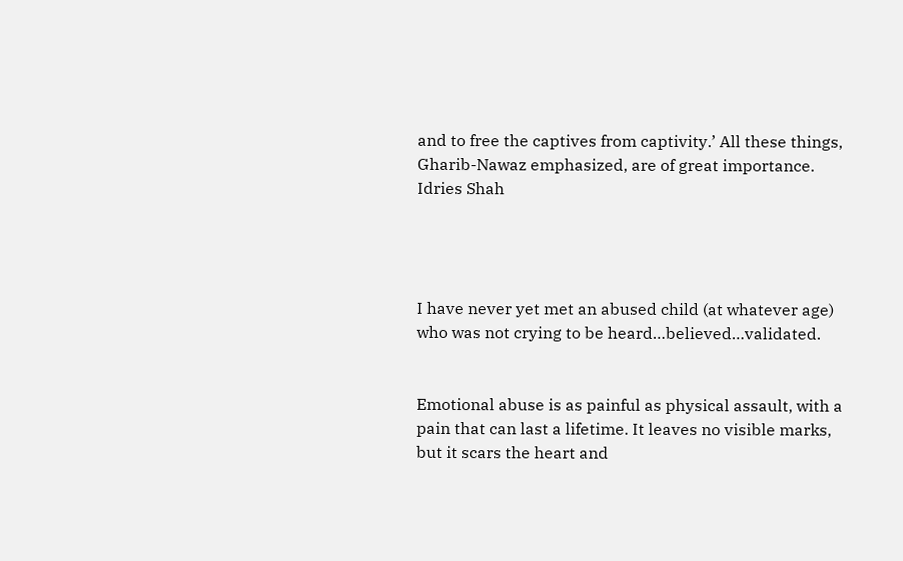and to free the captives from captivity.’ All these things, Gharib-Nawaz emphasized, are of great importance.    Idries Shah




I have never yet met an abused child (at whatever age) who was not crying to be heard…believed…validated.


Emotional abuse is as painful as physical assault, with a pain that can last a lifetime. It leaves no visible marks, but it scars the heart and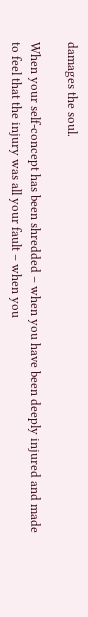damages the soul.

When your self-concept has been shredded – when you have been deeply injured and made to feel that the injury was all your fault – when you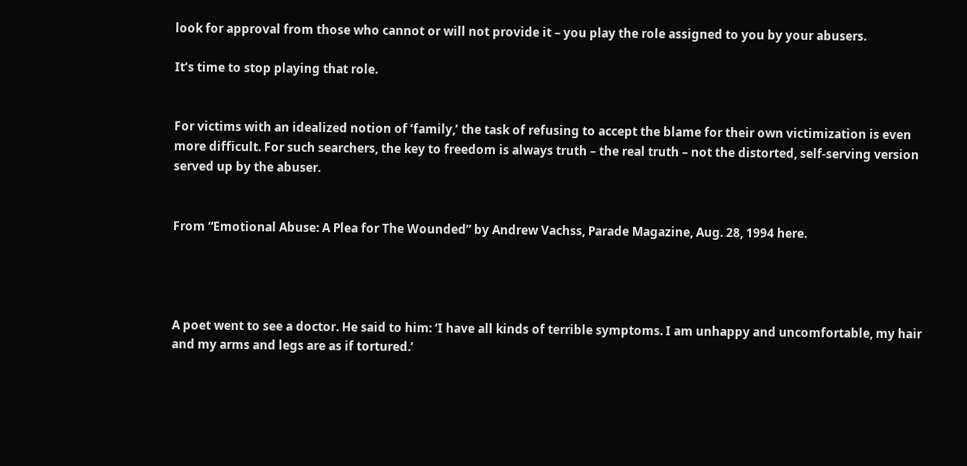look for approval from those who cannot or will not provide it – you play the role assigned to you by your abusers.

It’s time to stop playing that role.


For victims with an idealized notion of ‘family,’ the task of refusing to accept the blame for their own victimization is even more difficult. For such searchers, the key to freedom is always truth – the real truth – not the distorted, self-serving version served up by the abuser.


From “Emotional Abuse: A Plea for The Wounded” by Andrew Vachss, Parade Magazine, Aug. 28, 1994 here.




A poet went to see a doctor. He said to him: ‘I have all kinds of terrible symptoms. I am unhappy and uncomfortable, my hair and my arms and legs are as if tortured.’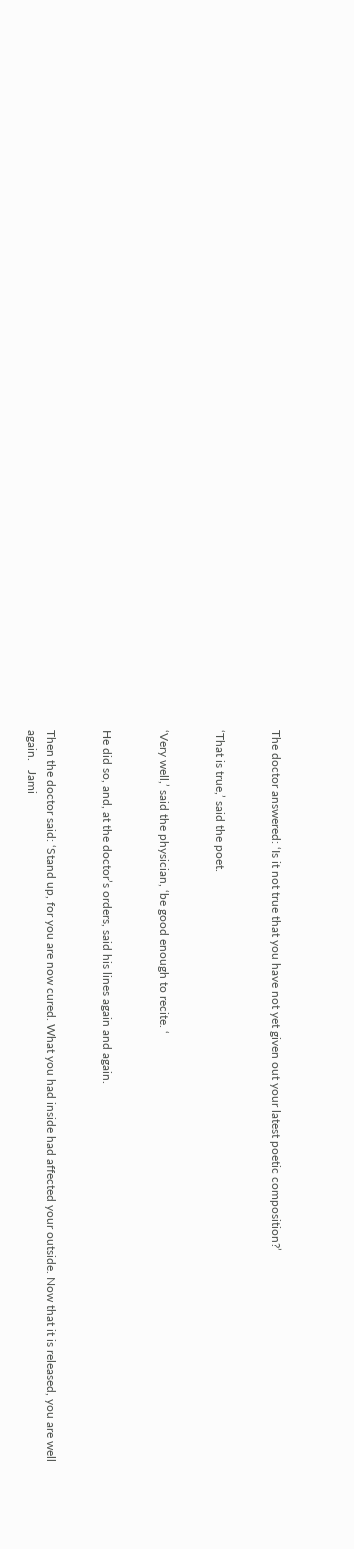The doctor answered: ‘Is it not true that you have not yet given out your latest poetic composition?’


‘That is true,’ said the poet.


‘Very well,’ said the physician, ‘be good enough to recite. ‘


He did so, and, at the doctor’s orders, said his lines again and again.


Then the doctor said: ‘Stand up, for you are now cured. What you had inside had affected your outside. Now that it is released, you are well again.   Jami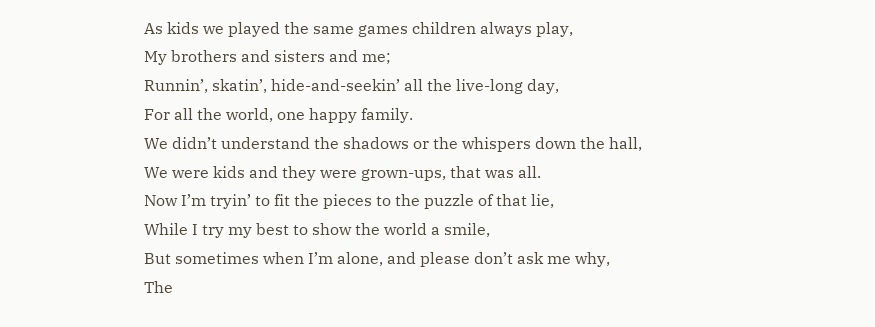As kids we played the same games children always play,
My brothers and sisters and me;
Runnin’, skatin’, hide-and-seekin’ all the live-long day,
For all the world, one happy family.
We didn’t understand the shadows or the whispers down the hall,
We were kids and they were grown-ups, that was all.
Now I’m tryin’ to fit the pieces to the puzzle of that lie,
While I try my best to show the world a smile,
But sometimes when I’m alone, and please don’t ask me why,
The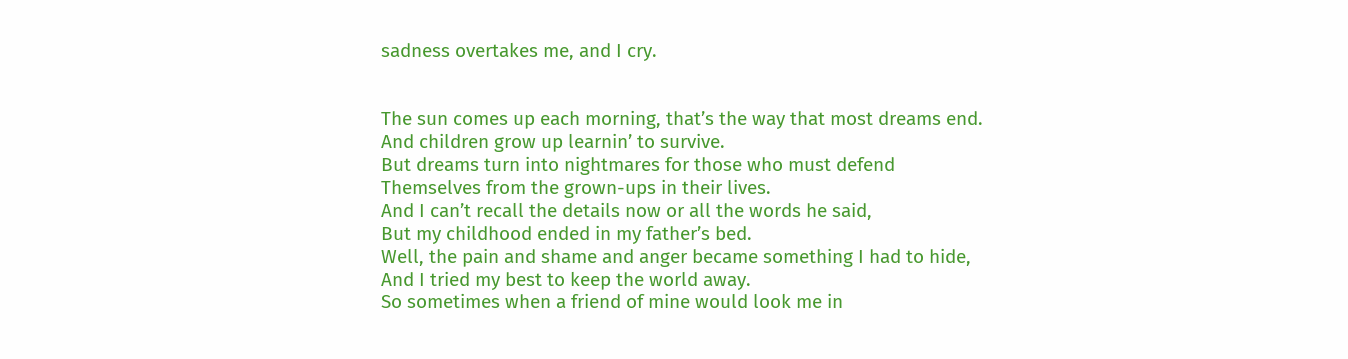sadness overtakes me, and I cry.


The sun comes up each morning, that’s the way that most dreams end.
And children grow up learnin’ to survive.
But dreams turn into nightmares for those who must defend
Themselves from the grown-ups in their lives.
And I can’t recall the details now or all the words he said,
But my childhood ended in my father’s bed.
Well, the pain and shame and anger became something I had to hide,
And I tried my best to keep the world away.
So sometimes when a friend of mine would look me in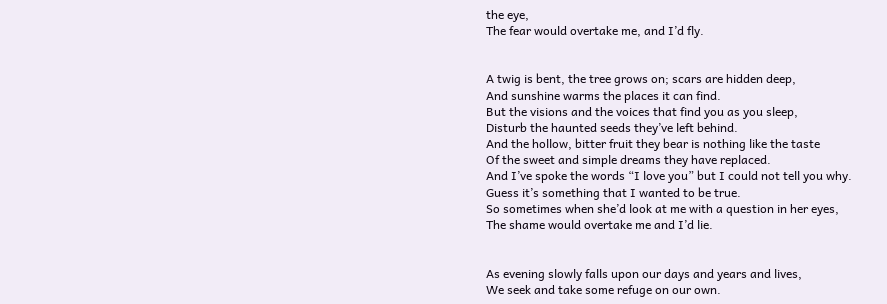the eye,
The fear would overtake me, and I’d fly.


A twig is bent, the tree grows on; scars are hidden deep,
And sunshine warms the places it can find.
But the visions and the voices that find you as you sleep,
Disturb the haunted seeds they’ve left behind.
And the hollow, bitter fruit they bear is nothing like the taste
Of the sweet and simple dreams they have replaced.
And I’ve spoke the words “I love you” but I could not tell you why.
Guess it’s something that I wanted to be true.
So sometimes when she’d look at me with a question in her eyes,
The shame would overtake me and I’d lie.


As evening slowly falls upon our days and years and lives,
We seek and take some refuge on our own.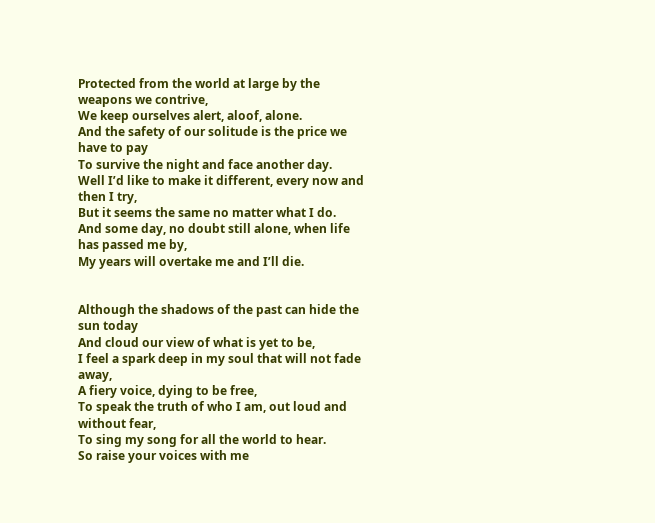Protected from the world at large by the weapons we contrive,
We keep ourselves alert, aloof, alone.
And the safety of our solitude is the price we have to pay
To survive the night and face another day.
Well I’d like to make it different, every now and then I try,
But it seems the same no matter what I do.
And some day, no doubt still alone, when life has passed me by,
My years will overtake me and I’ll die.


Although the shadows of the past can hide the sun today
And cloud our view of what is yet to be,
I feel a spark deep in my soul that will not fade away,
A fiery voice, dying to be free,
To speak the truth of who I am, out loud and without fear,
To sing my song for all the world to hear.
So raise your voices with me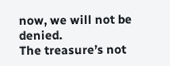now, we will not be denied.
The treasure’s not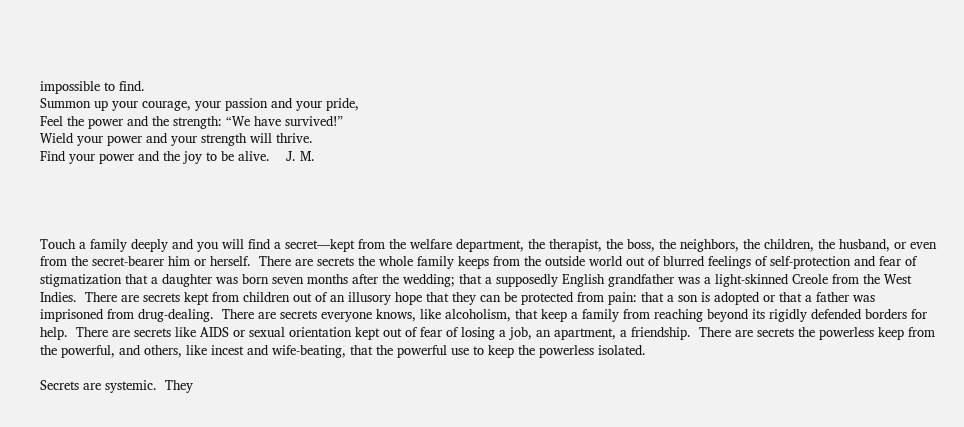impossible to find.
Summon up your courage, your passion and your pride,
Feel the power and the strength: “We have survived!”
Wield your power and your strength will thrive.
Find your power and the joy to be alive.    J. M.




Touch a family deeply and you will find a secret—kept from the welfare department, the therapist, the boss, the neighbors, the children, the husband, or even from the secret-bearer him or herself.  There are secrets the whole family keeps from the outside world out of blurred feelings of self-protection and fear of stigmatization that a daughter was born seven months after the wedding; that a supposedly English grandfather was a light-skinned Creole from the West Indies.  There are secrets kept from children out of an illusory hope that they can be protected from pain: that a son is adopted or that a father was imprisoned from drug-dealing.  There are secrets everyone knows, like alcoholism, that keep a family from reaching beyond its rigidly defended borders for help.  There are secrets like AIDS or sexual orientation kept out of fear of losing a job, an apartment, a friendship.  There are secrets the powerless keep from the powerful, and others, like incest and wife-beating, that the powerful use to keep the powerless isolated.

Secrets are systemic.  They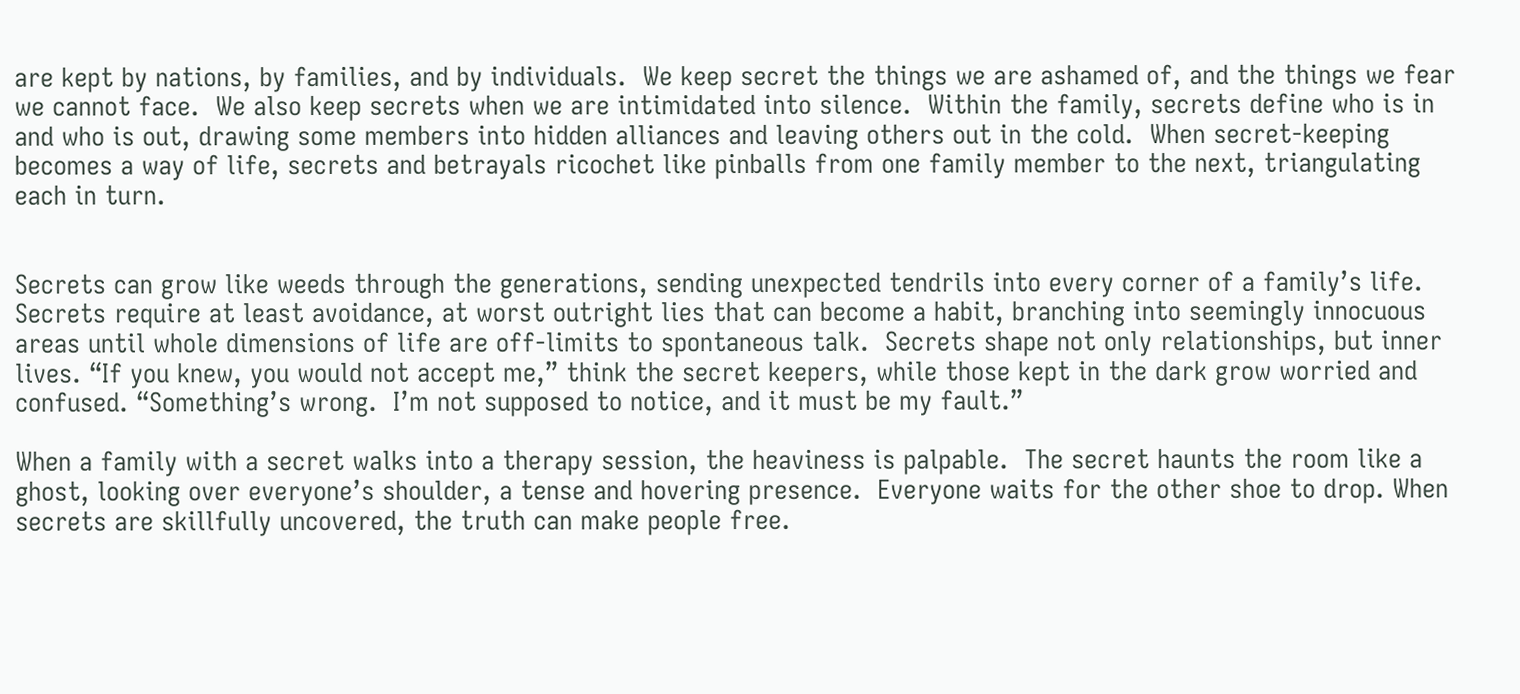are kept by nations, by families, and by individuals.  We keep secret the things we are ashamed of, and the things we fear we cannot face.  We also keep secrets when we are intimidated into silence.  Within the family, secrets define who is in and who is out, drawing some members into hidden alliances and leaving others out in the cold.  When secret-keeping becomes a way of life, secrets and betrayals ricochet like pinballs from one family member to the next, triangulating each in turn.


Secrets can grow like weeds through the generations, sending unexpected tendrils into every corner of a family’s life.  Secrets require at least avoidance, at worst outright lies that can become a habit, branching into seemingly innocuous areas until whole dimensions of life are off-limits to spontaneous talk.  Secrets shape not only relationships, but inner lives. “If you knew, you would not accept me,” think the secret keepers, while those kept in the dark grow worried and confused. “Something’s wrong.  I’m not supposed to notice, and it must be my fault.”

When a family with a secret walks into a therapy session, the heaviness is palpable.  The secret haunts the room like a ghost, looking over everyone’s shoulder, a tense and hovering presence.  Everyone waits for the other shoe to drop. When secrets are skillfully uncovered, the truth can make people free.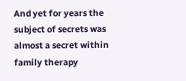And yet for years the subject of secrets was almost a secret within family therapy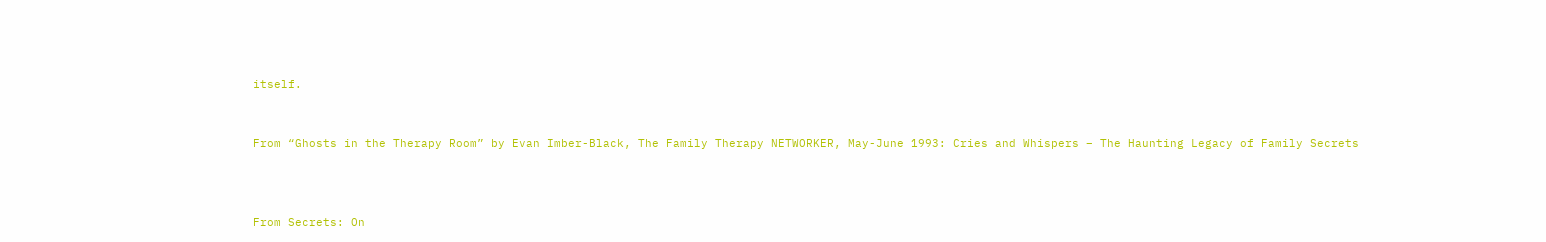itself.


From “Ghosts in the Therapy Room” by Evan Imber-Black, The Family Therapy NETWORKER, May-June 1993: Cries and Whispers – The Haunting Legacy of Family Secrets



From Secrets: On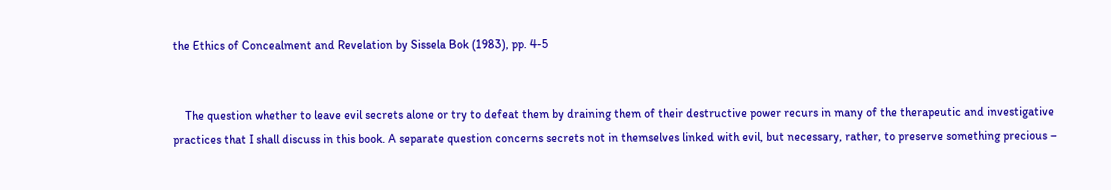the Ethics of Concealment and Revelation by Sissela Bok (1983), pp. 4-5


    The question whether to leave evil secrets alone or try to defeat them by draining them of their destructive power recurs in many of the therapeutic and investigative practices that I shall discuss in this book. A separate question concerns secrets not in themselves linked with evil, but necessary, rather, to preserve something precious –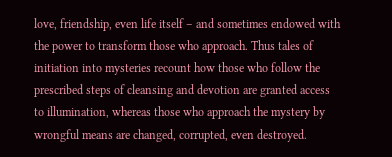love, friendship, even life itself – and sometimes endowed with the power to transform those who approach. Thus tales of initiation into mysteries recount how those who follow the prescribed steps of cleansing and devotion are granted access to illumination, whereas those who approach the mystery by wrongful means are changed, corrupted, even destroyed.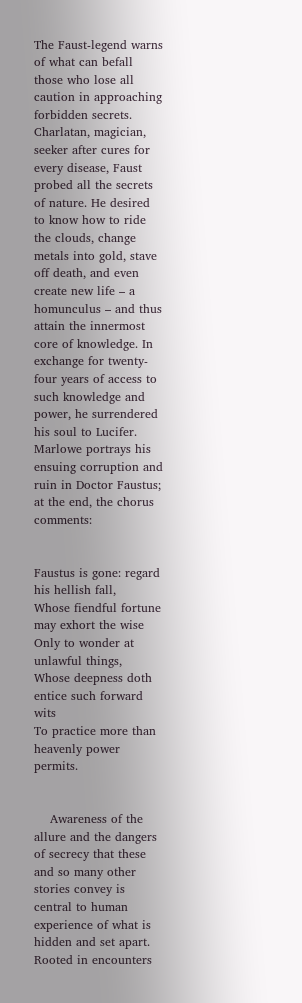The Faust-legend warns of what can befall those who lose all caution in approaching forbidden secrets. Charlatan, magician, seeker after cures for every disease, Faust probed all the secrets of nature. He desired to know how to ride the clouds, change metals into gold, stave off death, and even create new life – a homunculus – and thus attain the innermost core of knowledge. In exchange for twenty-four years of access to such knowledge and power, he surrendered his soul to Lucifer. Marlowe portrays his ensuing corruption and ruin in Doctor Faustus; at the end, the chorus comments:


Faustus is gone: regard his hellish fall,
Whose fiendful fortune may exhort the wise
Only to wonder at unlawful things,
Whose deepness doth entice such forward wits
To practice more than heavenly power permits.


    Awareness of the allure and the dangers of secrecy that these and so many other stories convey is central to human experience of what is hidden and set apart.  Rooted in encounters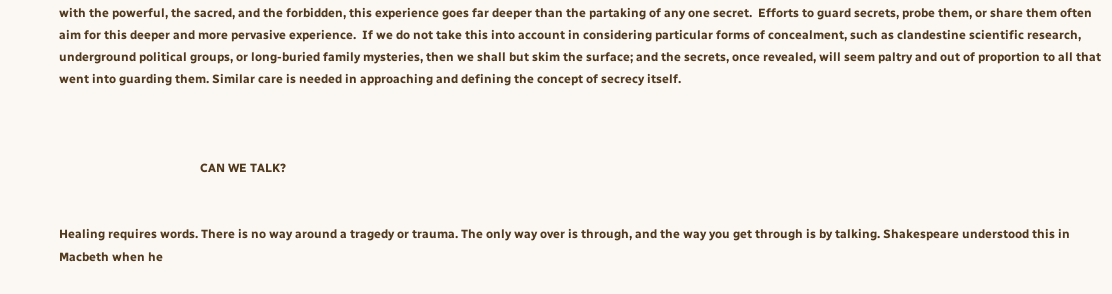with the powerful, the sacred, and the forbidden, this experience goes far deeper than the partaking of any one secret.  Efforts to guard secrets, probe them, or share them often aim for this deeper and more pervasive experience.  If we do not take this into account in considering particular forms of concealment, such as clandestine scientific research, underground political groups, or long-buried family mysteries, then we shall but skim the surface; and the secrets, once revealed, will seem paltry and out of proportion to all that went into guarding them. Similar care is needed in approaching and defining the concept of secrecy itself.



                                               CAN WE TALK?


Healing requires words. There is no way around a tragedy or trauma. The only way over is through, and the way you get through is by talking. Shakespeare understood this in Macbeth when he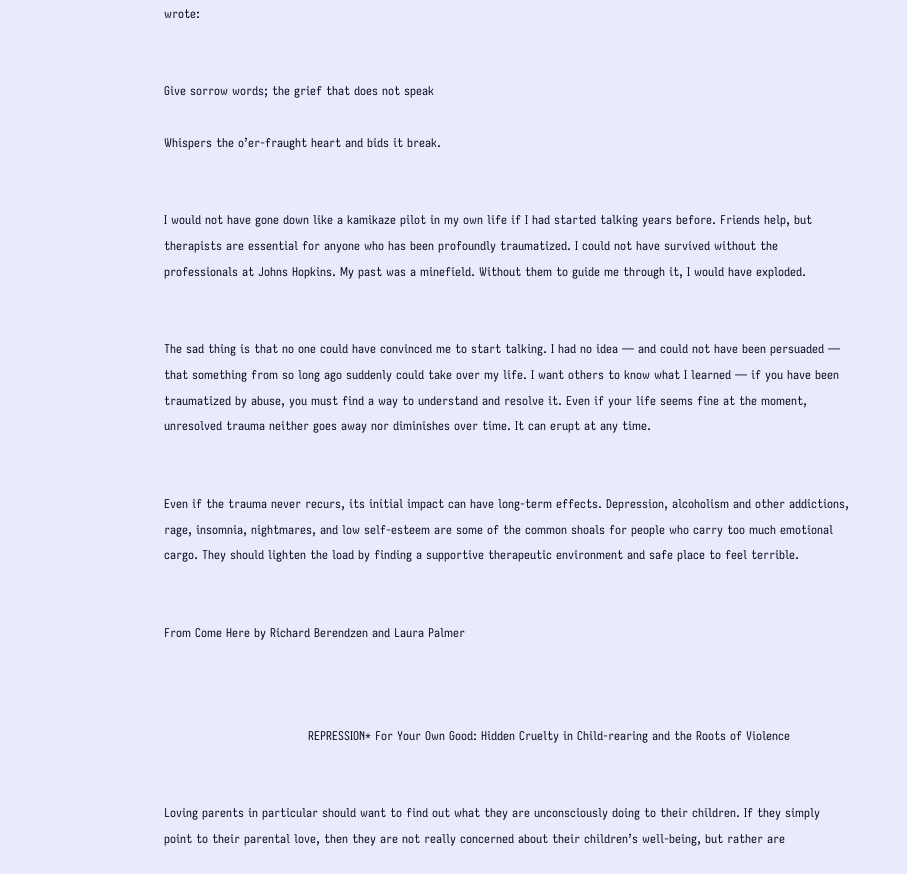wrote:


Give sorrow words; the grief that does not speak

Whispers the o’er-fraught heart and bids it break.


I would not have gone down like a kamikaze pilot in my own life if I had started talking years before. Friends help, but therapists are essential for anyone who has been profoundly traumatized. I could not have survived without the professionals at Johns Hopkins. My past was a minefield. Without them to guide me through it, I would have exploded.


The sad thing is that no one could have convinced me to start talking. I had no idea — and could not have been persuaded — that something from so long ago suddenly could take over my life. I want others to know what I learned — if you have been traumatized by abuse, you must find a way to understand and resolve it. Even if your life seems fine at the moment, unresolved trauma neither goes away nor diminishes over time. It can erupt at any time.


Even if the trauma never recurs, its initial impact can have long-term effects. Depression, alcoholism and other addictions, rage, insomnia, nightmares, and low self-esteem are some of the common shoals for people who carry too much emotional cargo. They should lighten the load by finding a supportive therapeutic environment and safe place to feel terrible.


From Come Here by Richard Berendzen and Laura Palmer



                                    REPRESSION* For Your Own Good: Hidden Cruelty in Child-rearing and the Roots of Violence


Loving parents in particular should want to find out what they are unconsciously doing to their children. If they simply point to their parental love, then they are not really concerned about their children’s well-being, but rather are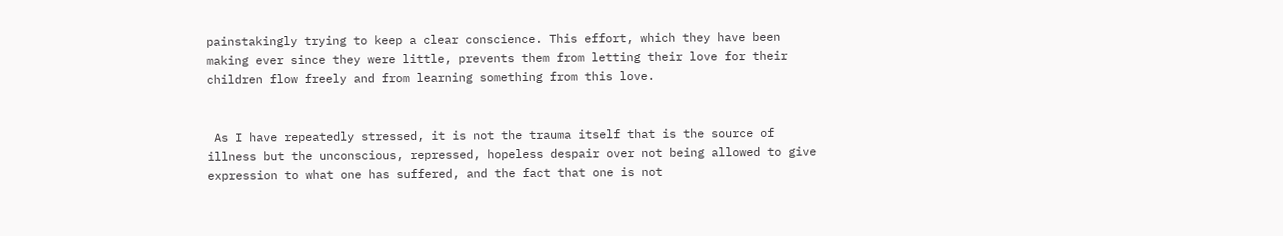painstakingly trying to keep a clear conscience. This effort, which they have been making ever since they were little, prevents them from letting their love for their children flow freely and from learning something from this love.


 As I have repeatedly stressed, it is not the trauma itself that is the source of illness but the unconscious, repressed, hopeless despair over not being allowed to give expression to what one has suffered, and the fact that one is not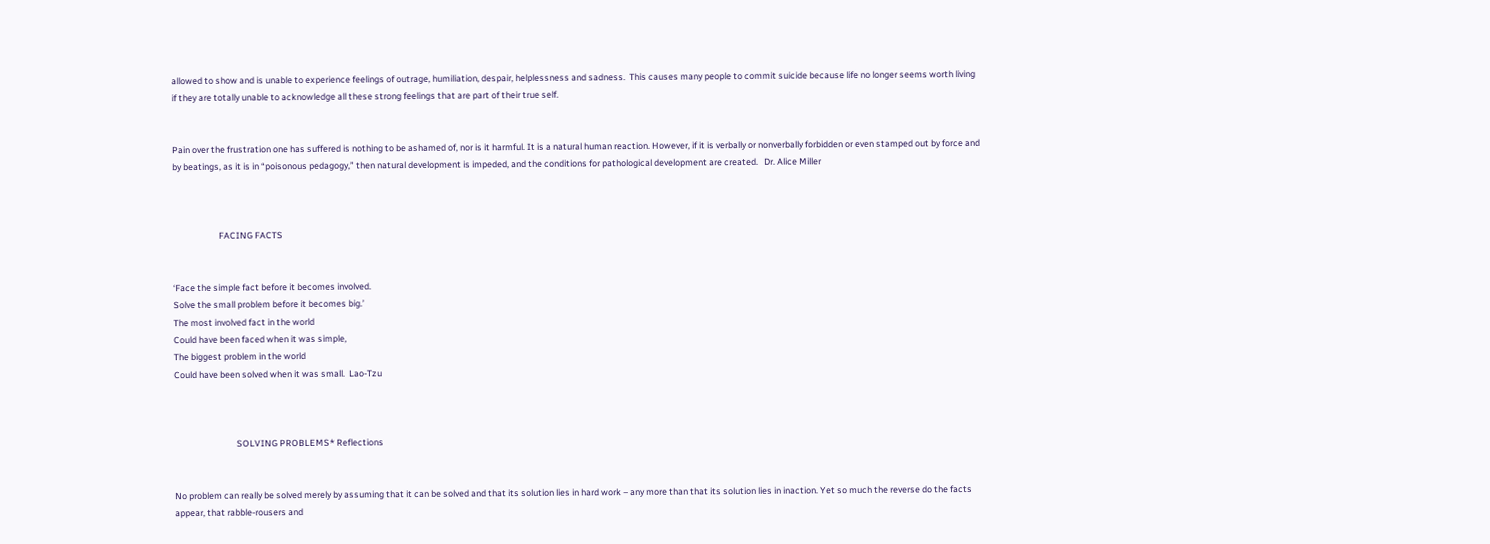allowed to show and is unable to experience feelings of outrage, humiliation, despair, helplessness and sadness.  This causes many people to commit suicide because life no longer seems worth living if they are totally unable to acknowledge all these strong feelings that are part of their true self.


Pain over the frustration one has suffered is nothing to be ashamed of, nor is it harmful. It is a natural human reaction. However, if it is verbally or nonverbally forbidden or even stamped out by force and by beatings, as it is in “poisonous pedagogy,” then natural development is impeded, and the conditions for pathological development are created.   Dr. Alice Miller



                       FACING FACTS


‘Face the simple fact before it becomes involved.
Solve the small problem before it becomes big.’
The most involved fact in the world
Could have been faced when it was simple,
The biggest problem in the world
Could have been solved when it was small.  Lao-Tzu



                               SOLVING PROBLEMS* Reflections


No problem can really be solved merely by assuming that it can be solved and that its solution lies in hard work – any more than that its solution lies in inaction. Yet so much the reverse do the facts appear, that rabble-rousers and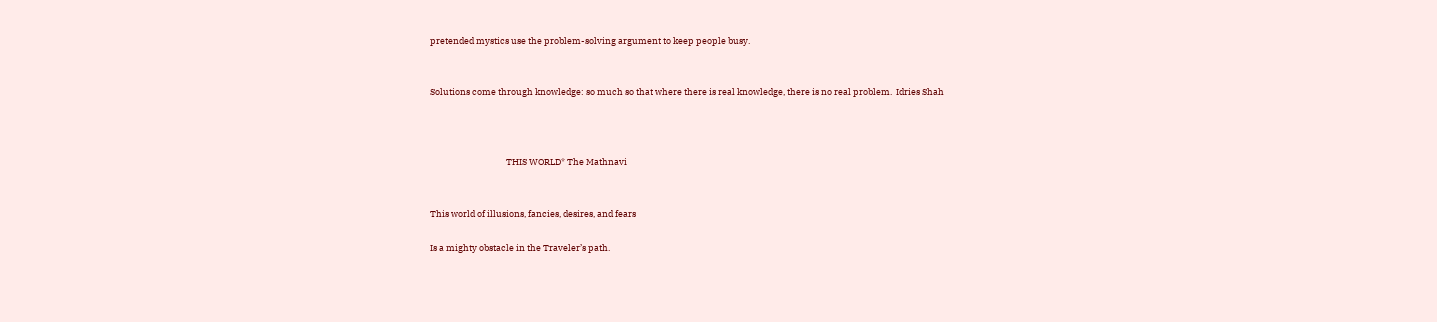pretended mystics use the problem-solving argument to keep people busy.


Solutions come through knowledge: so much so that where there is real knowledge, there is no real problem.  Idries Shah



                                      THIS WORLD* The Mathnavi


This world of illusions, fancies, desires, and fears

Is a mighty obstacle in the Traveler’s path.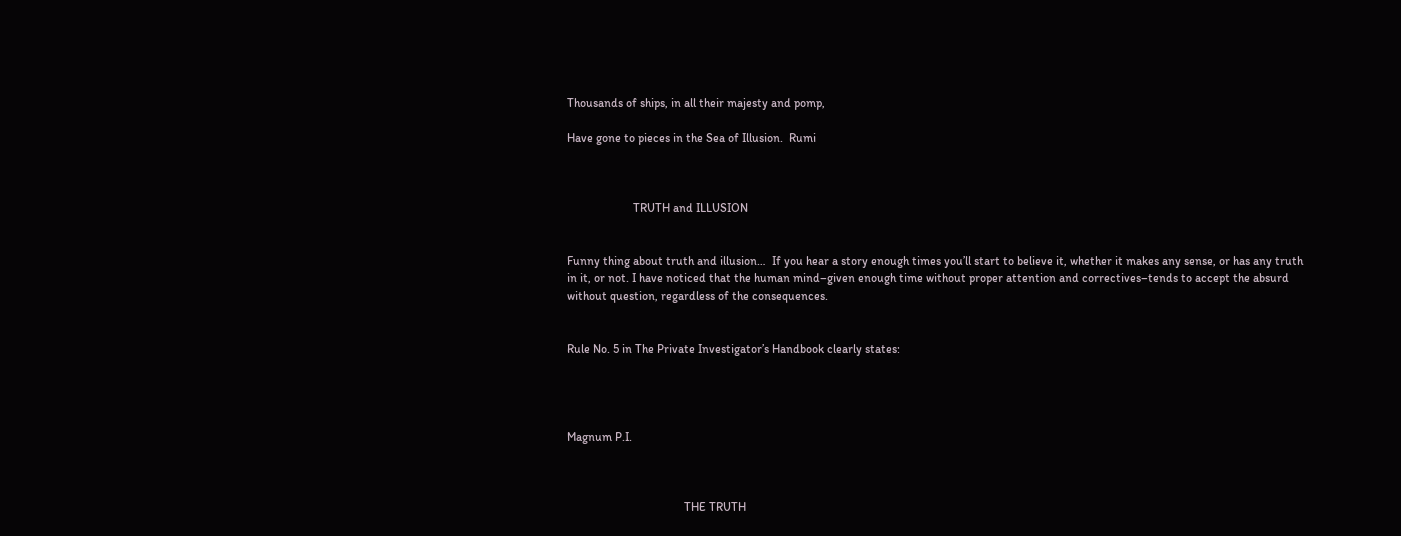Thousands of ships, in all their majesty and pomp,

Have gone to pieces in the Sea of Illusion.  Rumi



                      TRUTH and ILLUSION


Funny thing about truth and illusion…  If you hear a story enough times you’ll start to believe it, whether it makes any sense, or has any truth in it, or not. I have noticed that the human mind–given enough time without proper attention and correctives–tends to accept the absurd without question, regardless of the consequences.


Rule No. 5 in The Private Investigator’s Handbook clearly states:




Magnum P.I.



                                       THE TRUTH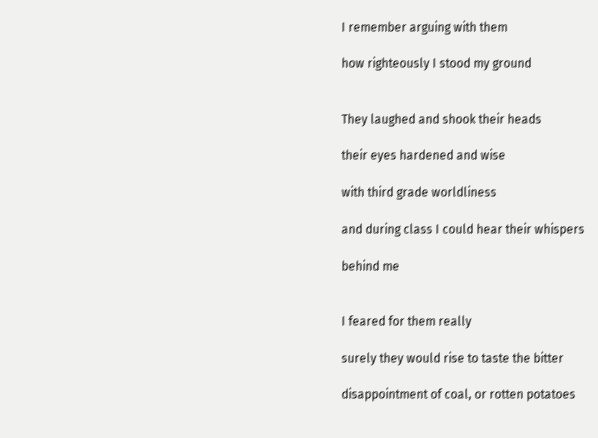I remember arguing with them

how righteously I stood my ground


They laughed and shook their heads

their eyes hardened and wise

with third grade worldliness

and during class I could hear their whispers

behind me


I feared for them really

surely they would rise to taste the bitter

disappointment of coal, or rotten potatoes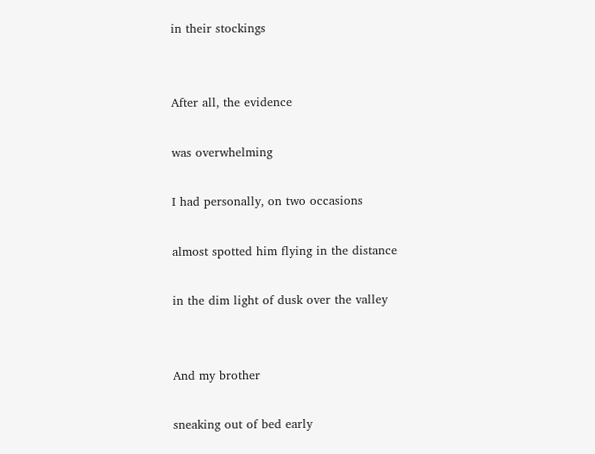in their stockings


After all, the evidence

was overwhelming

I had personally, on two occasions

almost spotted him flying in the distance

in the dim light of dusk over the valley


And my brother

sneaking out of bed early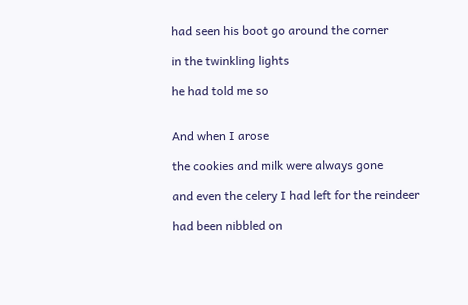had seen his boot go around the corner

in the twinkling lights

he had told me so


And when I arose

the cookies and milk were always gone

and even the celery I had left for the reindeer

had been nibbled on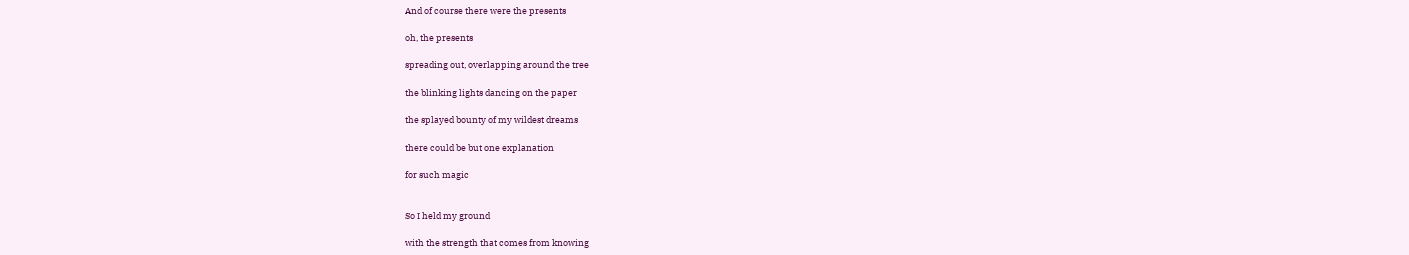And of course there were the presents

oh, the presents

spreading out, overlapping around the tree

the blinking lights dancing on the paper

the splayed bounty of my wildest dreams

there could be but one explanation

for such magic


So I held my ground

with the strength that comes from knowing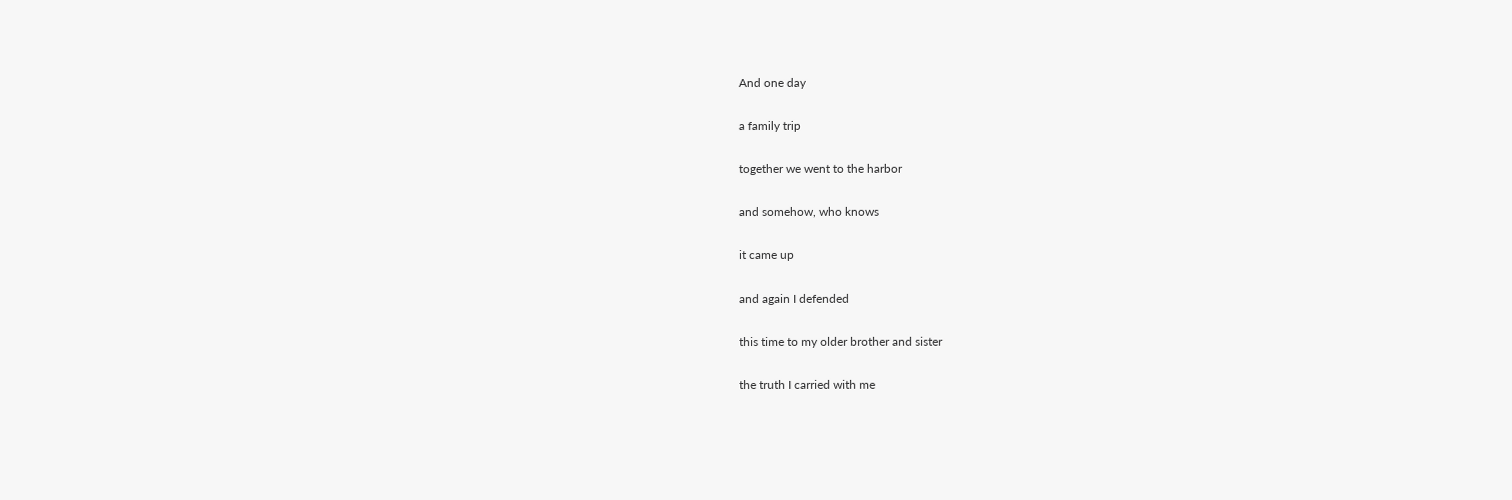And one day

a family trip

together we went to the harbor

and somehow, who knows

it came up

and again I defended

this time to my older brother and sister

the truth I carried with me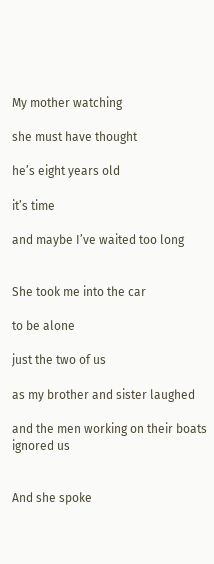My mother watching

she must have thought

he’s eight years old

it’s time

and maybe I’ve waited too long


She took me into the car

to be alone

just the two of us

as my brother and sister laughed

and the men working on their boats ignored us


And she spoke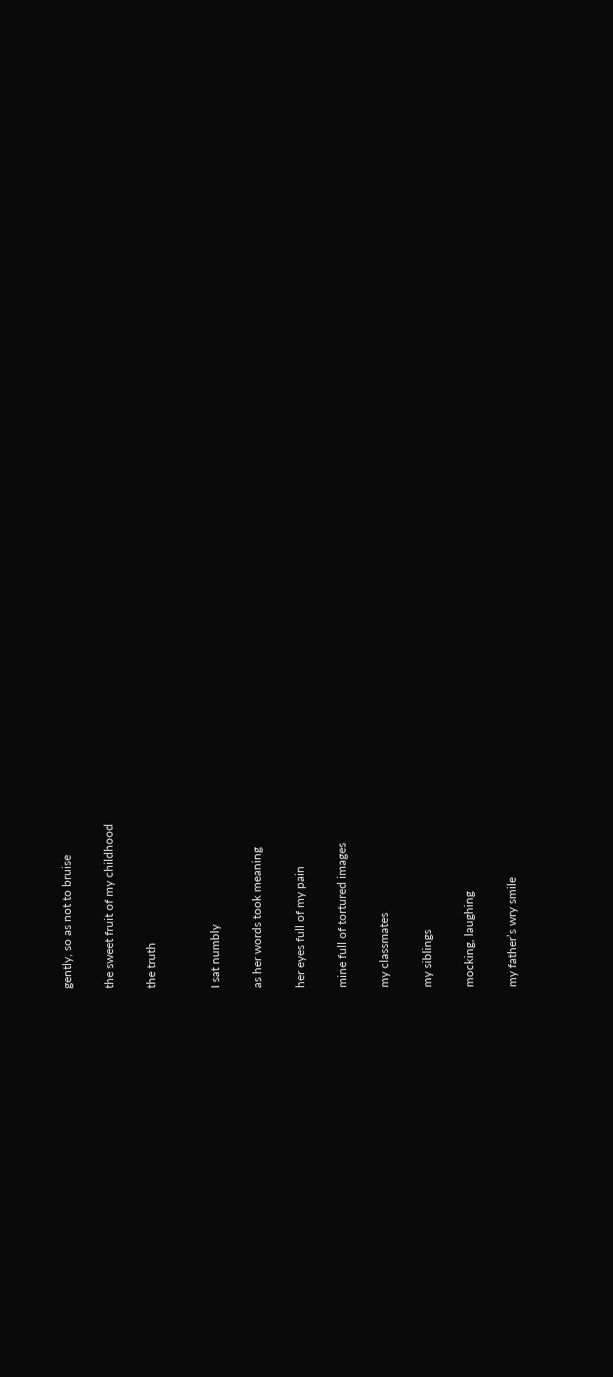gently, so as not to bruise

the sweet fruit of my childhood

the truth


I sat numbly

as her words took meaning

her eyes full of my pain

mine full of tortured images

my classmates

my siblings

mocking, laughing

my father’s wry smile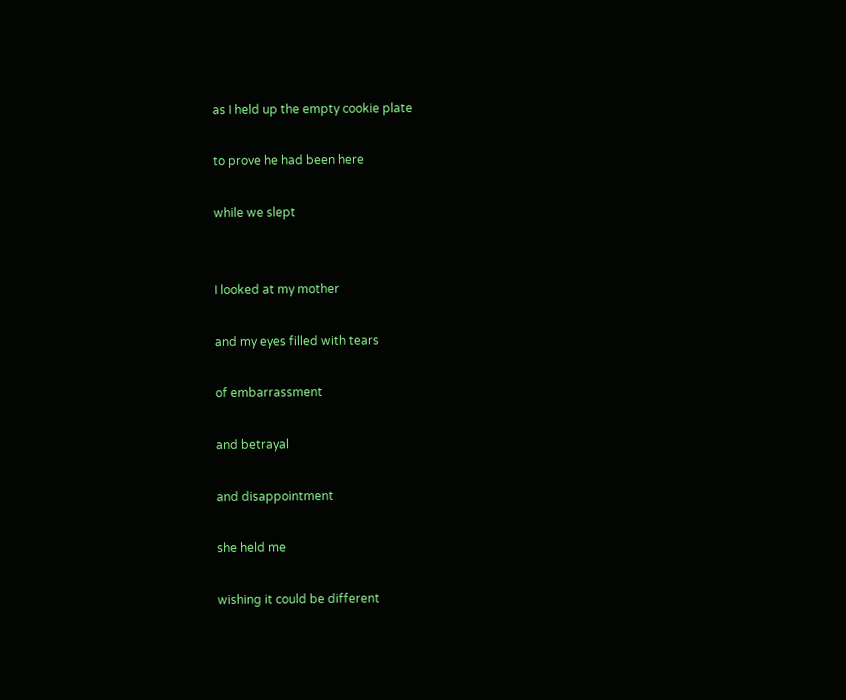as I held up the empty cookie plate

to prove he had been here

while we slept


I looked at my mother

and my eyes filled with tears

of embarrassment

and betrayal

and disappointment

she held me

wishing it could be different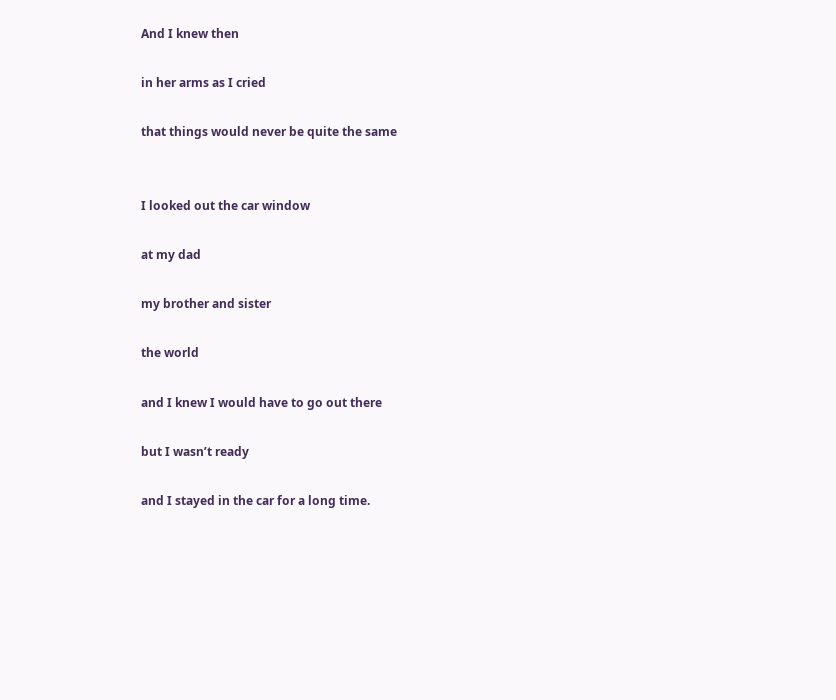And I knew then

in her arms as I cried

that things would never be quite the same


I looked out the car window

at my dad

my brother and sister

the world

and I knew I would have to go out there

but I wasn’t ready

and I stayed in the car for a long time.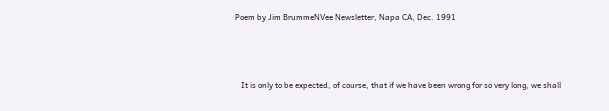Poem by Jim BrummeNVee Newsletter, Napa CA, Dec. 1991



   It is only to be expected, of course, that if we have been wrong for so very long, we shall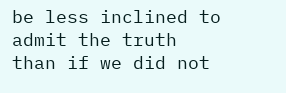be less inclined to admit the truth than if we did not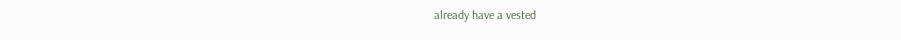already have a vested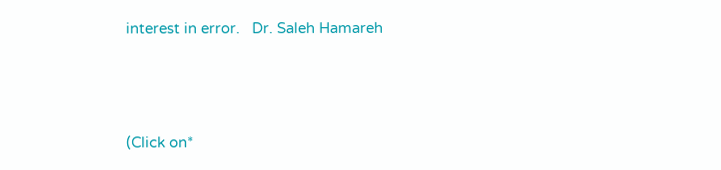interest in error.   Dr. Saleh Hamareh



(Click on*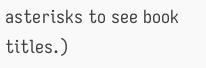asterisks to see book titles.)